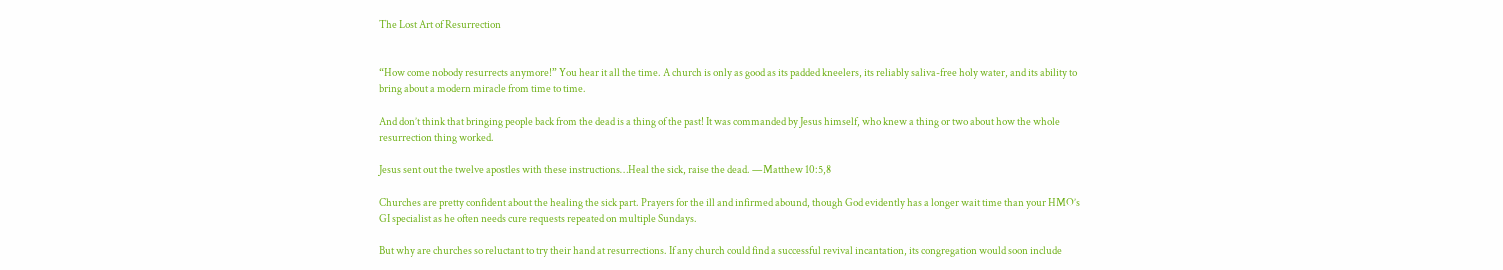The Lost Art of Resurrection


“How come nobody resurrects anymore!” You hear it all the time. A church is only as good as its padded kneelers, its reliably saliva-free holy water, and its ability to bring about a modern miracle from time to time.

And don’t think that bringing people back from the dead is a thing of the past! It was commanded by Jesus himself, who knew a thing or two about how the whole resurrection thing worked.

Jesus sent out the twelve apostles with these instructions…Heal the sick, raise the dead. —Matthew 10:5,8

Churches are pretty confident about the healing the sick part. Prayers for the ill and infirmed abound, though God evidently has a longer wait time than your HMO’s GI specialist as he often needs cure requests repeated on multiple Sundays.

But why are churches so reluctant to try their hand at resurrections. If any church could find a successful revival incantation, its congregation would soon include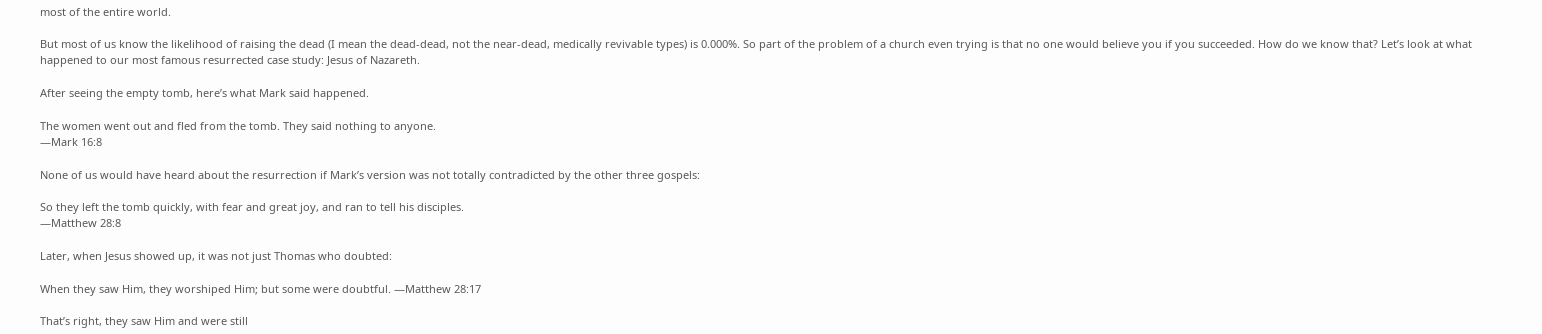most of the entire world.

But most of us know the likelihood of raising the dead (I mean the dead-dead, not the near-dead, medically revivable types) is 0.000%. So part of the problem of a church even trying is that no one would believe you if you succeeded. How do we know that? Let’s look at what happened to our most famous resurrected case study: Jesus of Nazareth.

After seeing the empty tomb, here’s what Mark said happened.

The women went out and fled from the tomb. They said nothing to anyone.
—Mark 16:8

None of us would have heard about the resurrection if Mark’s version was not totally contradicted by the other three gospels:

So they left the tomb quickly, with fear and great joy, and ran to tell his disciples.
—Matthew 28:8

Later, when Jesus showed up, it was not just Thomas who doubted:

When they saw Him, they worshiped Him; but some were doubtful. —Matthew 28:17

That’s right, they saw Him and were still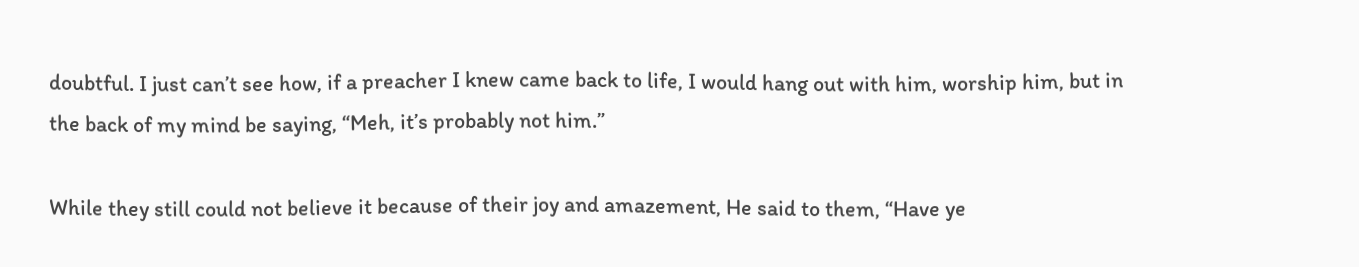doubtful. I just can’t see how, if a preacher I knew came back to life, I would hang out with him, worship him, but in the back of my mind be saying, “Meh, it’s probably not him.”

While they still could not believe it because of their joy and amazement, He said to them, “Have ye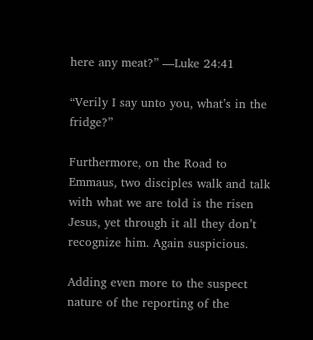here any meat?” —Luke 24:41

“Verily I say unto you, what’s in the fridge?”

Furthermore, on the Road to Emmaus, two disciples walk and talk with what we are told is the risen Jesus, yet through it all they don’t recognize him. Again suspicious.

Adding even more to the suspect nature of the reporting of the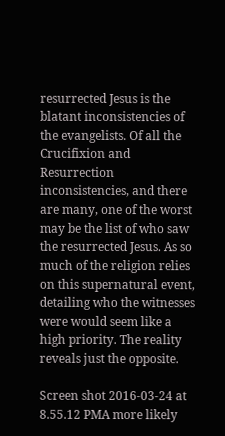resurrected Jesus is the blatant inconsistencies of the evangelists. Of all the Crucifixion and Resurrection inconsistencies, and there are many, one of the worst may be the list of who saw the resurrected Jesus. As so much of the religion relies on this supernatural event, detailing who the witnesses were would seem like a high priority. The reality reveals just the opposite.

Screen shot 2016-03-24 at 8.55.12 PMA more likely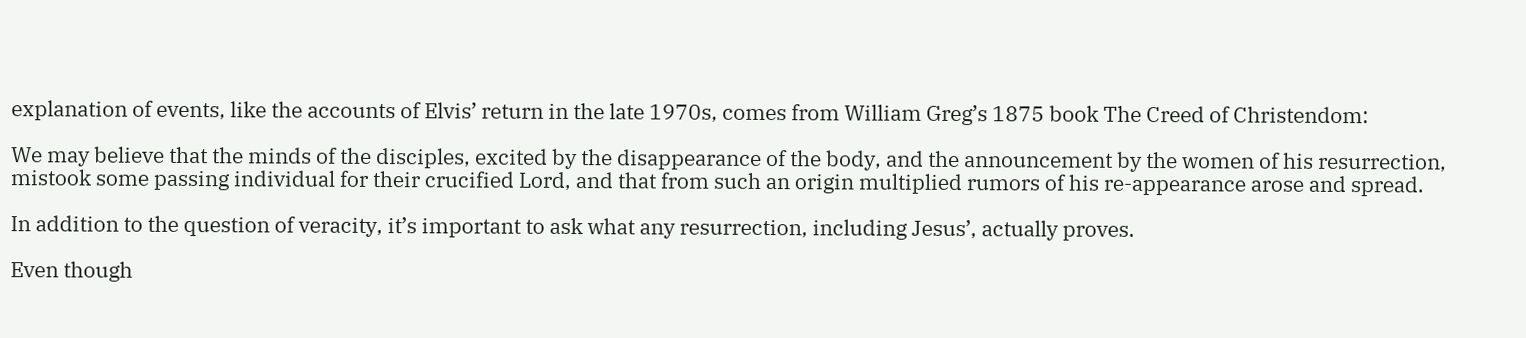explanation of events, like the accounts of Elvis’ return in the late 1970s, comes from William Greg’s 1875 book The Creed of Christendom:

We may believe that the minds of the disciples, excited by the disappearance of the body, and the announcement by the women of his resurrection, mistook some passing individual for their crucified Lord, and that from such an origin multiplied rumors of his re-appearance arose and spread.

In addition to the question of veracity, it’s important to ask what any resurrection, including Jesus’, actually proves.

Even though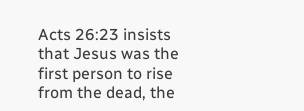Acts 26:23 insists that Jesus was the first person to rise from the dead, the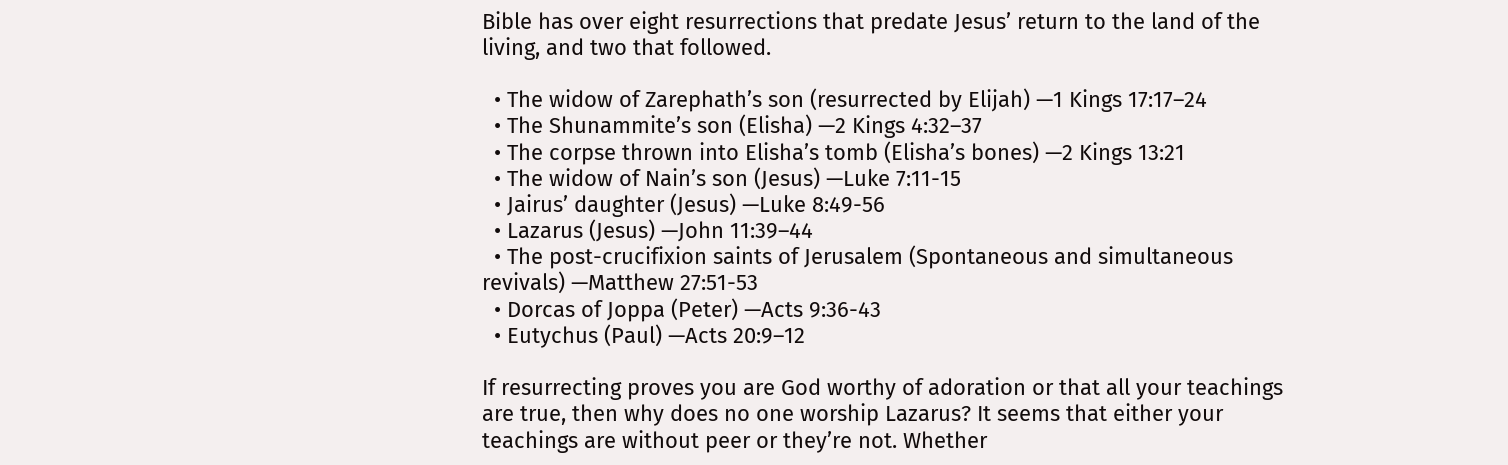Bible has over eight resurrections that predate Jesus’ return to the land of the living, and two that followed.

  • The widow of Zarephath’s son (resurrected by Elijah) —1 Kings 17:17–24
  • The Shunammite’s son (Elisha) —2 Kings 4:32–37
  • The corpse thrown into Elisha’s tomb (Elisha’s bones) —2 Kings 13:21
  • The widow of Nain’s son (Jesus) —Luke 7:11-15
  • Jairus’ daughter (Jesus) —Luke 8:49-56
  • Lazarus (Jesus) —John 11:39–44
  • The post-crucifixion saints of Jerusalem (Spontaneous and simultaneous revivals) —Matthew 27:51-53
  • Dorcas of Joppa (Peter) —Acts 9:36-43
  • Eutychus (Paul) —Acts 20:9–12

If resurrecting proves you are God worthy of adoration or that all your teachings are true, then why does no one worship Lazarus? It seems that either your teachings are without peer or they’re not. Whether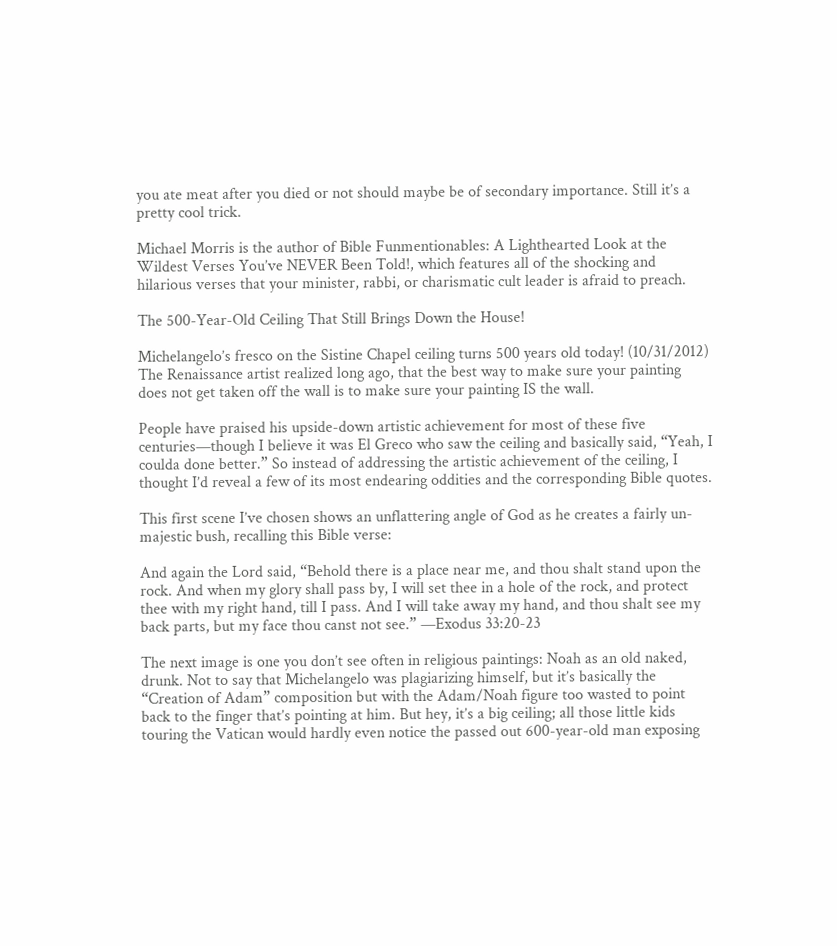you ate meat after you died or not should maybe be of secondary importance. Still it’s a pretty cool trick.

Michael Morris is the author of Bible Funmentionables: A Lighthearted Look at the Wildest Verses You’ve NEVER Been Told!, which features all of the shocking and hilarious verses that your minister, rabbi, or charismatic cult leader is afraid to preach.

The 500-Year-Old Ceiling That Still Brings Down the House!

Michelangelo’s fresco on the Sistine Chapel ceiling turns 500 years old today! (10/31/2012) The Renaissance artist realized long ago, that the best way to make sure your painting does not get taken off the wall is to make sure your painting IS the wall.

People have praised his upside-down artistic achievement for most of these five centuries—though I believe it was El Greco who saw the ceiling and basically said, “Yeah, I coulda done better.” So instead of addressing the artistic achievement of the ceiling, I thought I’d reveal a few of its most endearing oddities and the corresponding Bible quotes.

This first scene I’ve chosen shows an unflattering angle of God as he creates a fairly un-majestic bush, recalling this Bible verse:

And again the Lord said, “Behold there is a place near me, and thou shalt stand upon the rock. And when my glory shall pass by, I will set thee in a hole of the rock, and protect thee with my right hand, till I pass. And I will take away my hand, and thou shalt see my back parts, but my face thou canst not see.” —Exodus 33:20-23

The next image is one you don’t see often in religious paintings: Noah as an old naked, drunk. Not to say that Michelangelo was plagiarizing himself, but it’s basically the “Creation of Adam” composition but with the Adam/Noah figure too wasted to point back to the finger that’s pointing at him. But hey, it’s a big ceiling; all those little kids touring the Vatican would hardly even notice the passed out 600-year-old man exposing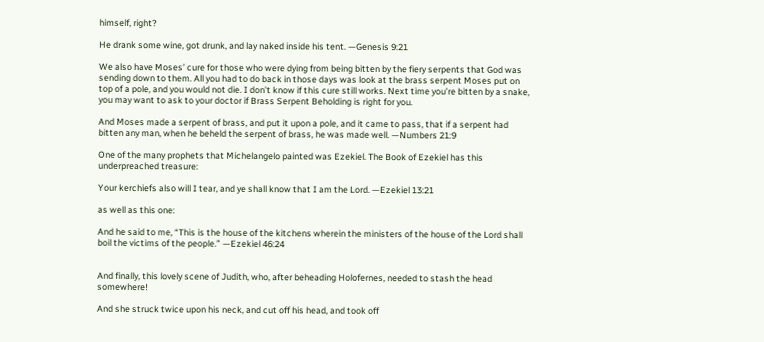himself, right?

He drank some wine, got drunk, and lay naked inside his tent. —Genesis 9:21

We also have Moses’ cure for those who were dying from being bitten by the fiery serpents that God was sending down to them. All you had to do back in those days was look at the brass serpent Moses put on top of a pole, and you would not die. I don’t know if this cure still works. Next time you’re bitten by a snake, you may want to ask to your doctor if Brass Serpent Beholding is right for you.

And Moses made a serpent of brass, and put it upon a pole, and it came to pass, that if a serpent had bitten any man, when he beheld the serpent of brass, he was made well. —Numbers 21:9

One of the many prophets that Michelangelo painted was Ezekiel. The Book of Ezekiel has this underpreached treasure:

Your kerchiefs also will I tear, and ye shall know that I am the Lord. —Ezekiel 13:21

as well as this one:

And he said to me, “This is the house of the kitchens wherein the ministers of the house of the Lord shall boil the victims of the people.” —Ezekiel 46:24


And finally, this lovely scene of Judith, who, after beheading Holofernes, needed to stash the head somewhere!

And she struck twice upon his neck, and cut off his head, and took off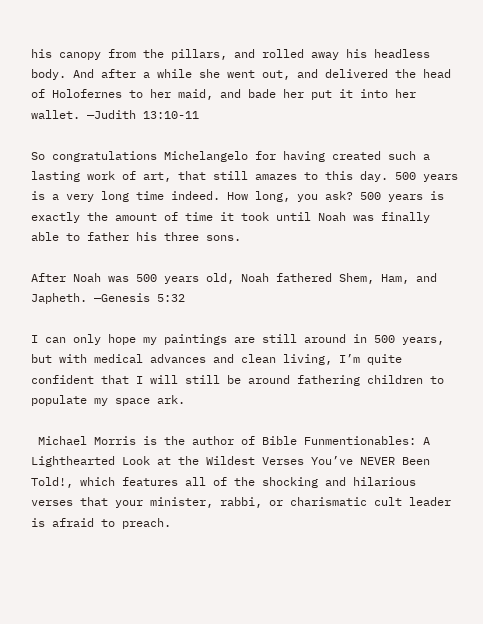his canopy from the pillars, and rolled away his headless body. And after a while she went out, and delivered the head of Holofernes to her maid, and bade her put it into her wallet. —Judith 13:10-11

So congratulations Michelangelo for having created such a lasting work of art, that still amazes to this day. 500 years is a very long time indeed. How long, you ask? 500 years is exactly the amount of time it took until Noah was finally able to father his three sons.

After Noah was 500 years old, Noah fathered Shem, Ham, and Japheth. —Genesis 5:32

I can only hope my paintings are still around in 500 years, but with medical advances and clean living, I’m quite confident that I will still be around fathering children to populate my space ark.

 Michael Morris is the author of Bible Funmentionables: A Lighthearted Look at the Wildest Verses You’ve NEVER Been Told!, which features all of the shocking and hilarious verses that your minister, rabbi, or charismatic cult leader is afraid to preach.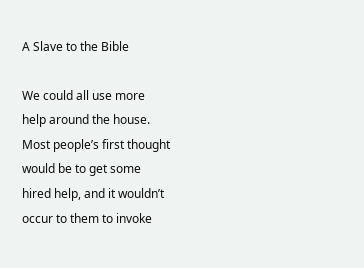A Slave to the Bible

We could all use more help around the house. Most people’s first thought would be to get some hired help, and it wouldn’t occur to them to invoke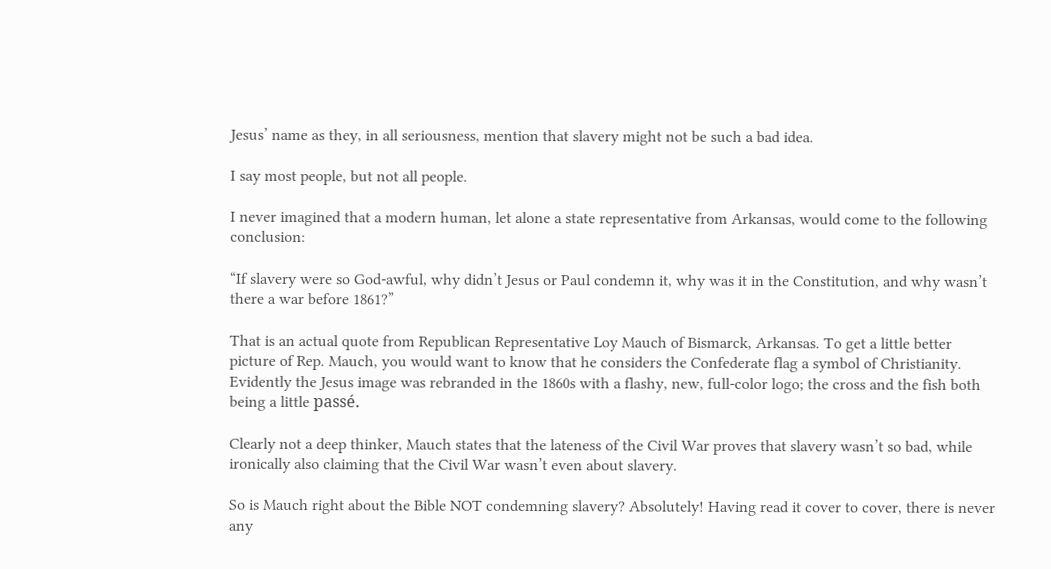Jesus’ name as they, in all seriousness, mention that slavery might not be such a bad idea.

I say most people, but not all people.

I never imagined that a modern human, let alone a state representative from Arkansas, would come to the following conclusion:

“If slavery were so God-awful, why didn’t Jesus or Paul condemn it, why was it in the Constitution, and why wasn’t there a war before 1861?”

That is an actual quote from Republican Representative Loy Mauch of Bismarck, Arkansas. To get a little better picture of Rep. Mauch, you would want to know that he considers the Confederate flag a symbol of Christianity. Evidently the Jesus image was rebranded in the 1860s with a flashy, new, full-color logo; the cross and the fish both being a little passé.

Clearly not a deep thinker, Mauch states that the lateness of the Civil War proves that slavery wasn’t so bad, while ironically also claiming that the Civil War wasn’t even about slavery.

So is Mauch right about the Bible NOT condemning slavery? Absolutely! Having read it cover to cover, there is never any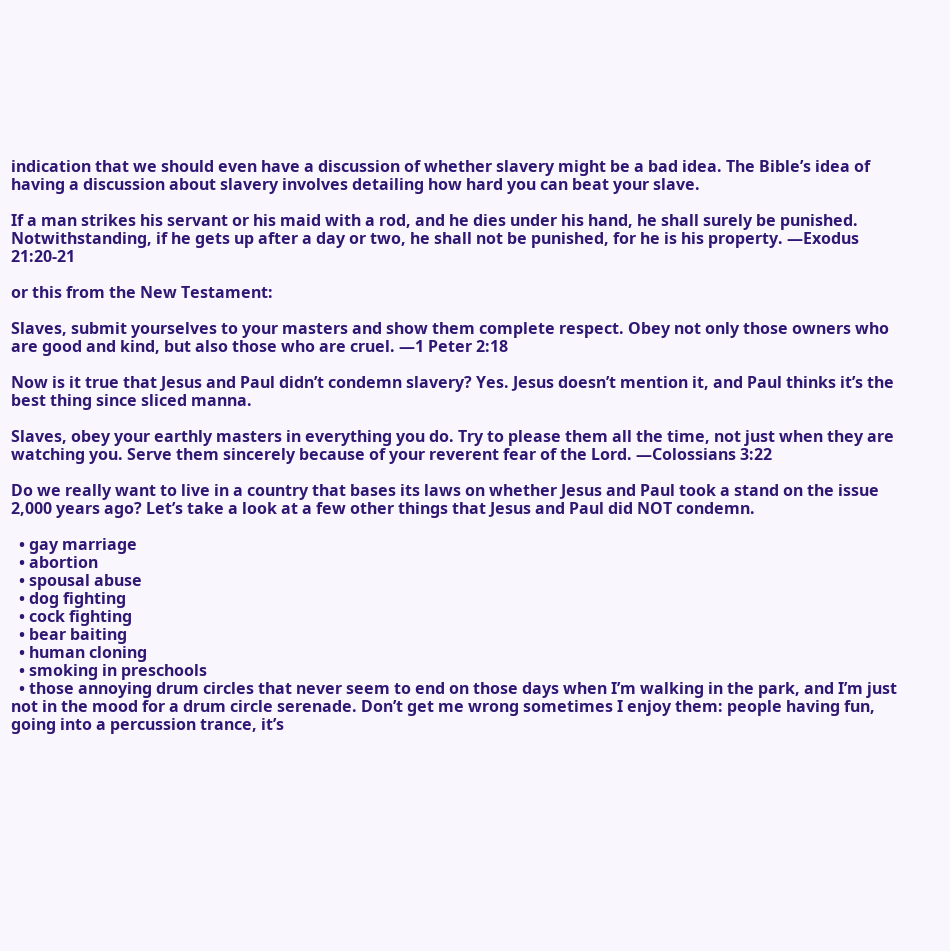indication that we should even have a discussion of whether slavery might be a bad idea. The Bible’s idea of having a discussion about slavery involves detailing how hard you can beat your slave.

If a man strikes his servant or his maid with a rod, and he dies under his hand, he shall surely be punished. Notwithstanding, if he gets up after a day or two, he shall not be punished, for he is his property. —Exodus 21:20-21

or this from the New Testament:

Slaves, submit yourselves to your masters and show them complete respect. Obey not only those owners who are good and kind, but also those who are cruel. —1 Peter 2:18

Now is it true that Jesus and Paul didn’t condemn slavery? Yes. Jesus doesn’t mention it, and Paul thinks it’s the best thing since sliced manna.

Slaves, obey your earthly masters in everything you do. Try to please them all the time, not just when they are watching you. Serve them sincerely because of your reverent fear of the Lord. —Colossians 3:22

Do we really want to live in a country that bases its laws on whether Jesus and Paul took a stand on the issue 2,000 years ago? Let’s take a look at a few other things that Jesus and Paul did NOT condemn.

  • gay marriage
  • abortion
  • spousal abuse
  • dog fighting
  • cock fighting
  • bear baiting
  • human cloning
  • smoking in preschools
  • those annoying drum circles that never seem to end on those days when I’m walking in the park, and I’m just not in the mood for a drum circle serenade. Don’t get me wrong sometimes I enjoy them: people having fun, going into a percussion trance, it’s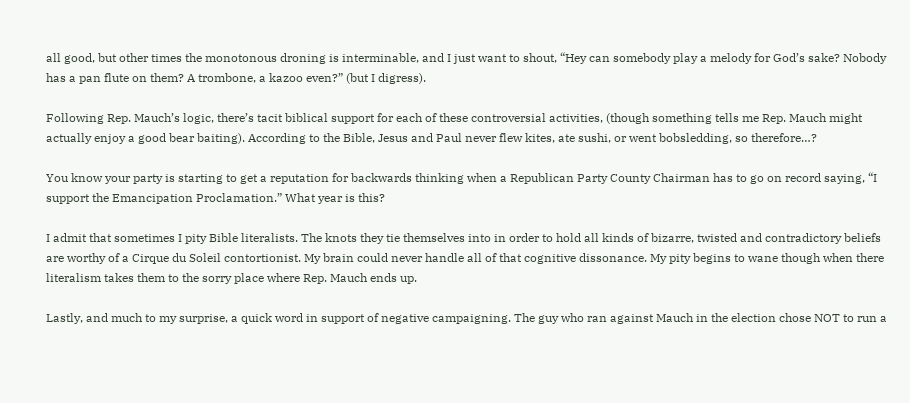all good, but other times the monotonous droning is interminable, and I just want to shout, “Hey can somebody play a melody for God’s sake? Nobody has a pan flute on them? A trombone, a kazoo even?” (but I digress).

Following Rep. Mauch’s logic, there’s tacit biblical support for each of these controversial activities, (though something tells me Rep. Mauch might actually enjoy a good bear baiting). According to the Bible, Jesus and Paul never flew kites, ate sushi, or went bobsledding, so therefore…?

You know your party is starting to get a reputation for backwards thinking when a Republican Party County Chairman has to go on record saying, “I support the Emancipation Proclamation.” What year is this?

I admit that sometimes I pity Bible literalists. The knots they tie themselves into in order to hold all kinds of bizarre, twisted and contradictory beliefs are worthy of a Cirque du Soleil contortionist. My brain could never handle all of that cognitive dissonance. My pity begins to wane though when there literalism takes them to the sorry place where Rep. Mauch ends up.

Lastly, and much to my surprise, a quick word in support of negative campaigning. The guy who ran against Mauch in the election chose NOT to run a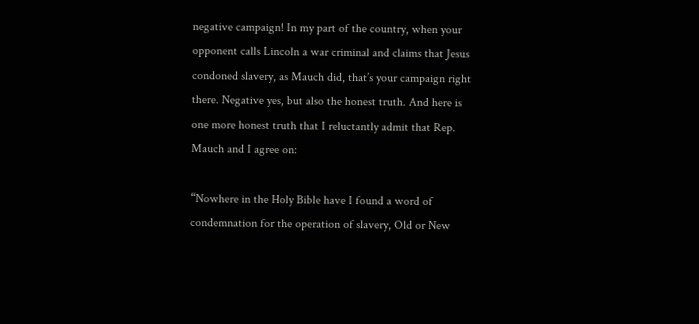negative campaign! In my part of the country, when your opponent calls Lincoln a war criminal and claims that Jesus condoned slavery, as Mauch did, that’s your campaign right there. Negative yes, but also the honest truth. And here is one more honest truth that I reluctantly admit that Rep. Mauch and I agree on:

“Nowhere in the Holy Bible have I found a word of condemnation for the operation of slavery, Old or New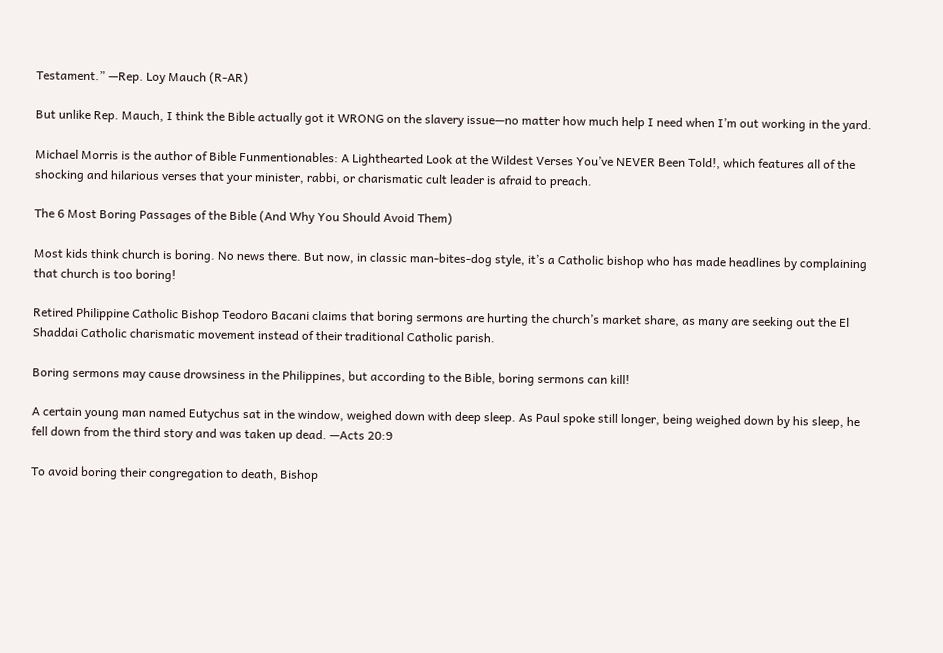Testament.” —Rep. Loy Mauch (R-AR)

But unlike Rep. Mauch, I think the Bible actually got it WRONG on the slavery issue—no matter how much help I need when I’m out working in the yard.

Michael Morris is the author of Bible Funmentionables: A Lighthearted Look at the Wildest Verses You’ve NEVER Been Told!, which features all of the shocking and hilarious verses that your minister, rabbi, or charismatic cult leader is afraid to preach.

The 6 Most Boring Passages of the Bible (And Why You Should Avoid Them)

Most kids think church is boring. No news there. But now, in classic man-bites-dog style, it’s a Catholic bishop who has made headlines by complaining that church is too boring!

Retired Philippine Catholic Bishop Teodoro Bacani claims that boring sermons are hurting the church’s market share, as many are seeking out the El Shaddai Catholic charismatic movement instead of their traditional Catholic parish.

Boring sermons may cause drowsiness in the Philippines, but according to the Bible, boring sermons can kill!

A certain young man named Eutychus sat in the window, weighed down with deep sleep. As Paul spoke still longer, being weighed down by his sleep, he fell down from the third story and was taken up dead. —Acts 20:9

To avoid boring their congregation to death, Bishop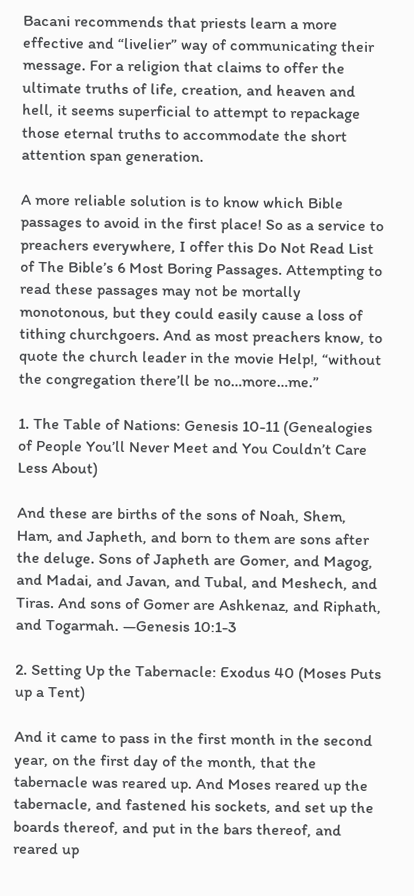Bacani recommends that priests learn a more effective and “livelier” way of communicating their message. For a religion that claims to offer the ultimate truths of life, creation, and heaven and hell, it seems superficial to attempt to repackage those eternal truths to accommodate the short attention span generation.

A more reliable solution is to know which Bible passages to avoid in the first place! So as a service to preachers everywhere, I offer this Do Not Read List of The Bible’s 6 Most Boring Passages. Attempting to read these passages may not be mortally monotonous, but they could easily cause a loss of tithing churchgoers. And as most preachers know, to quote the church leader in the movie Help!, “without the congregation there’ll be no…more…me.”

1. The Table of Nations: Genesis 10-11 (Genealogies of People You’ll Never Meet and You Couldn’t Care Less About)

And these are births of the sons of Noah, Shem, Ham, and Japheth, and born to them are sons after the deluge. Sons of Japheth are Gomer, and Magog, and Madai, and Javan, and Tubal, and Meshech, and Tiras. And sons of Gomer are Ashkenaz, and Riphath, and Togarmah. —Genesis 10:1-3

2. Setting Up the Tabernacle: Exodus 40 (Moses Puts up a Tent)

And it came to pass in the first month in the second year, on the first day of the month, that the tabernacle was reared up. And Moses reared up the tabernacle, and fastened his sockets, and set up the boards thereof, and put in the bars thereof, and reared up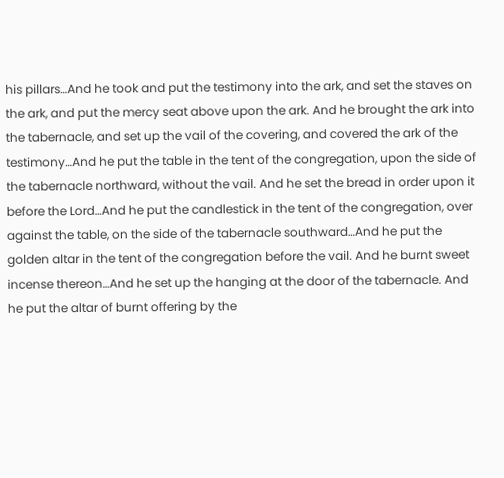his pillars…And he took and put the testimony into the ark, and set the staves on the ark, and put the mercy seat above upon the ark. And he brought the ark into the tabernacle, and set up the vail of the covering, and covered the ark of the testimony…And he put the table in the tent of the congregation, upon the side of the tabernacle northward, without the vail. And he set the bread in order upon it before the Lord…And he put the candlestick in the tent of the congregation, over against the table, on the side of the tabernacle southward…And he put the golden altar in the tent of the congregation before the vail. And he burnt sweet incense thereon…And he set up the hanging at the door of the tabernacle. And he put the altar of burnt offering by the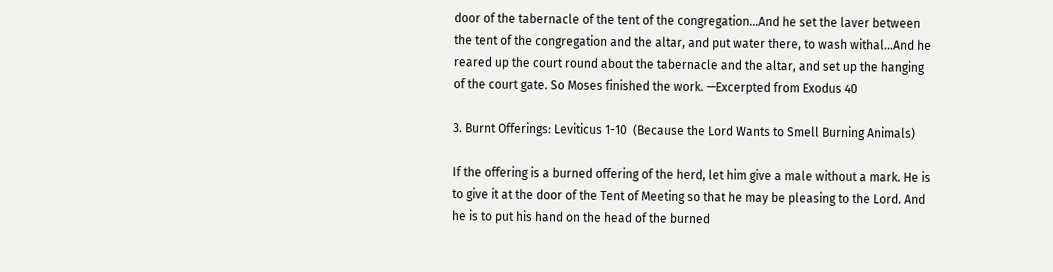door of the tabernacle of the tent of the congregation…And he set the laver between the tent of the congregation and the altar, and put water there, to wash withal…And he reared up the court round about the tabernacle and the altar, and set up the hanging of the court gate. So Moses finished the work. —Excerpted from Exodus 40

3. Burnt Offerings: Leviticus 1-10  (Because the Lord Wants to Smell Burning Animals)

If the offering is a burned offering of the herd, let him give a male without a mark. He is to give it at the door of the Tent of Meeting so that he may be pleasing to the Lord. And he is to put his hand on the head of the burned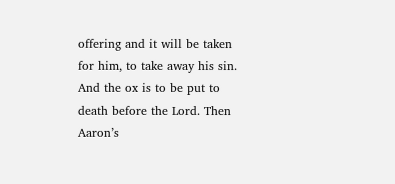offering and it will be taken for him, to take away his sin. And the ox is to be put to death before the Lord. Then Aaron’s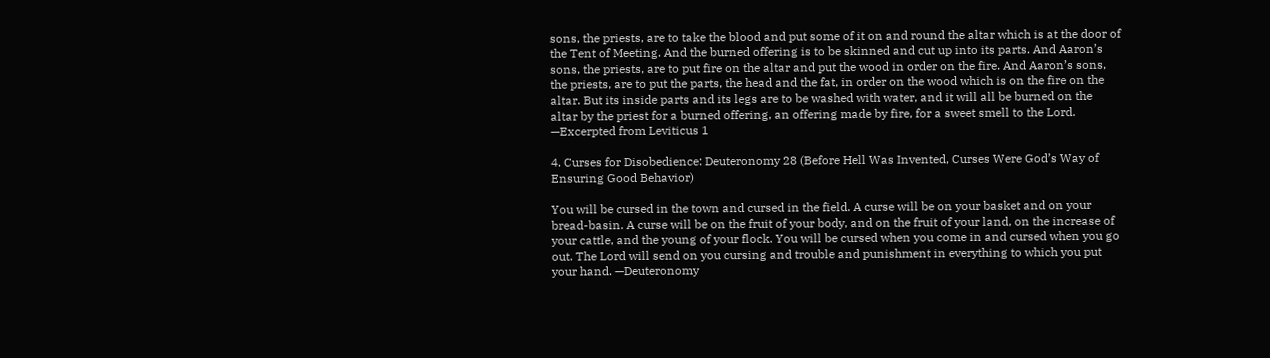sons, the priests, are to take the blood and put some of it on and round the altar which is at the door of the Tent of Meeting. And the burned offering is to be skinned and cut up into its parts. And Aaron’s sons, the priests, are to put fire on the altar and put the wood in order on the fire. And Aaron’s sons, the priests, are to put the parts, the head and the fat, in order on the wood which is on the fire on the altar. But its inside parts and its legs are to be washed with water, and it will all be burned on the altar by the priest for a burned offering, an offering made by fire, for a sweet smell to the Lord. —Excerpted from Leviticus 1

4. Curses for Disobedience: Deuteronomy 28 (Before Hell Was Invented, Curses Were God’s Way of Ensuring Good Behavior)

You will be cursed in the town and cursed in the field. A curse will be on your basket and on your bread-basin. A curse will be on the fruit of your body, and on the fruit of your land, on the increase of your cattle, and the young of your flock. You will be cursed when you come in and cursed when you go out. The Lord will send on you cursing and trouble and punishment in everything to which you put your hand. —Deuteronomy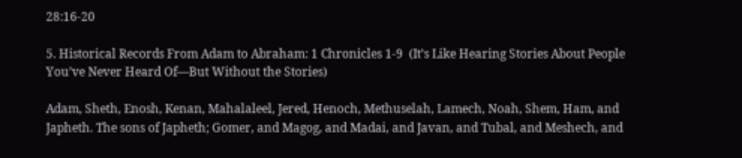28:16-20

5. Historical Records From Adam to Abraham: 1 Chronicles 1-9  (It’s Like Hearing Stories About People You’ve Never Heard Of—But Without the Stories)

Adam, Sheth, Enosh, Kenan, Mahalaleel, Jered, Henoch, Methuselah, Lamech, Noah, Shem, Ham, and Japheth. The sons of Japheth; Gomer, and Magog, and Madai, and Javan, and Tubal, and Meshech, and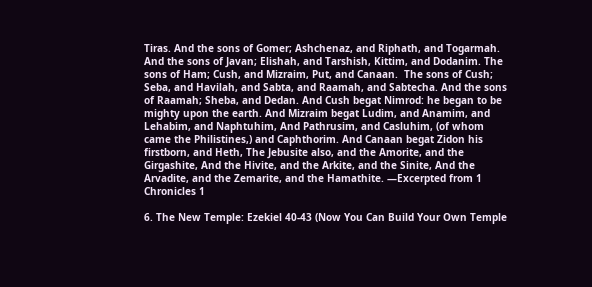Tiras. And the sons of Gomer; Ashchenaz, and Riphath, and Togarmah. And the sons of Javan; Elishah, and Tarshish, Kittim, and Dodanim. The sons of Ham; Cush, and Mizraim, Put, and Canaan.  The sons of Cush; Seba, and Havilah, and Sabta, and Raamah, and Sabtecha. And the sons of Raamah; Sheba, and Dedan. And Cush begat Nimrod: he began to be mighty upon the earth. And Mizraim begat Ludim, and Anamim, and Lehabim, and Naphtuhim, And Pathrusim, and Casluhim, (of whom came the Philistines,) and Caphthorim. And Canaan begat Zidon his firstborn, and Heth, The Jebusite also, and the Amorite, and the Girgashite, And the Hivite, and the Arkite, and the Sinite, And the Arvadite, and the Zemarite, and the Hamathite. —Excerpted from 1 Chronicles 1

6. The New Temple: Ezekiel 40-43 (Now You Can Build Your Own Temple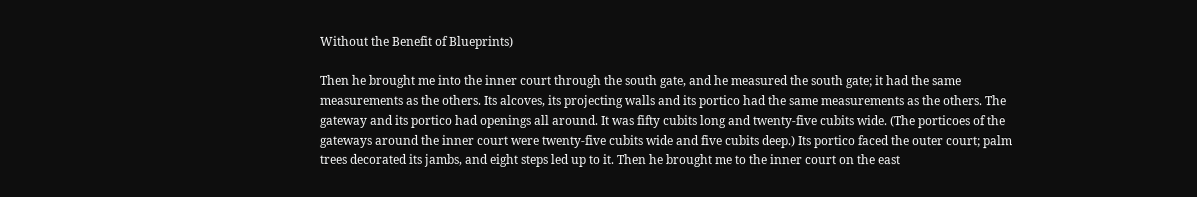Without the Benefit of Blueprints)

Then he brought me into the inner court through the south gate, and he measured the south gate; it had the same measurements as the others. Its alcoves, its projecting walls and its portico had the same measurements as the others. The gateway and its portico had openings all around. It was fifty cubits long and twenty-five cubits wide. (The porticoes of the gateways around the inner court were twenty-five cubits wide and five cubits deep.) Its portico faced the outer court; palm trees decorated its jambs, and eight steps led up to it. Then he brought me to the inner court on the east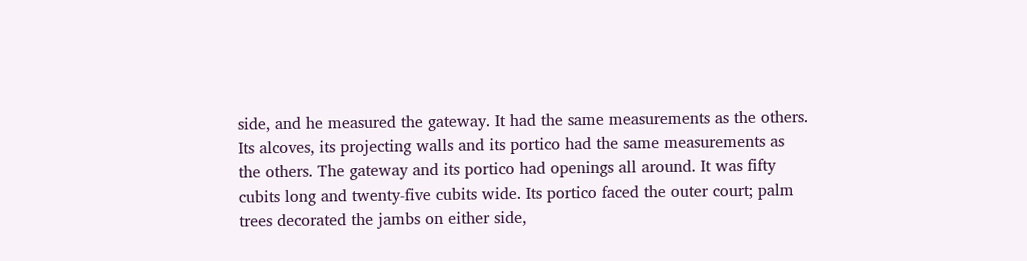side, and he measured the gateway. It had the same measurements as the others. Its alcoves, its projecting walls and its portico had the same measurements as the others. The gateway and its portico had openings all around. It was fifty cubits long and twenty-five cubits wide. Its portico faced the outer court; palm trees decorated the jambs on either side,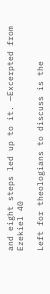and eight steps led up to it. —Excerpted from Ezekiel 40

Left for theologians to discuss is the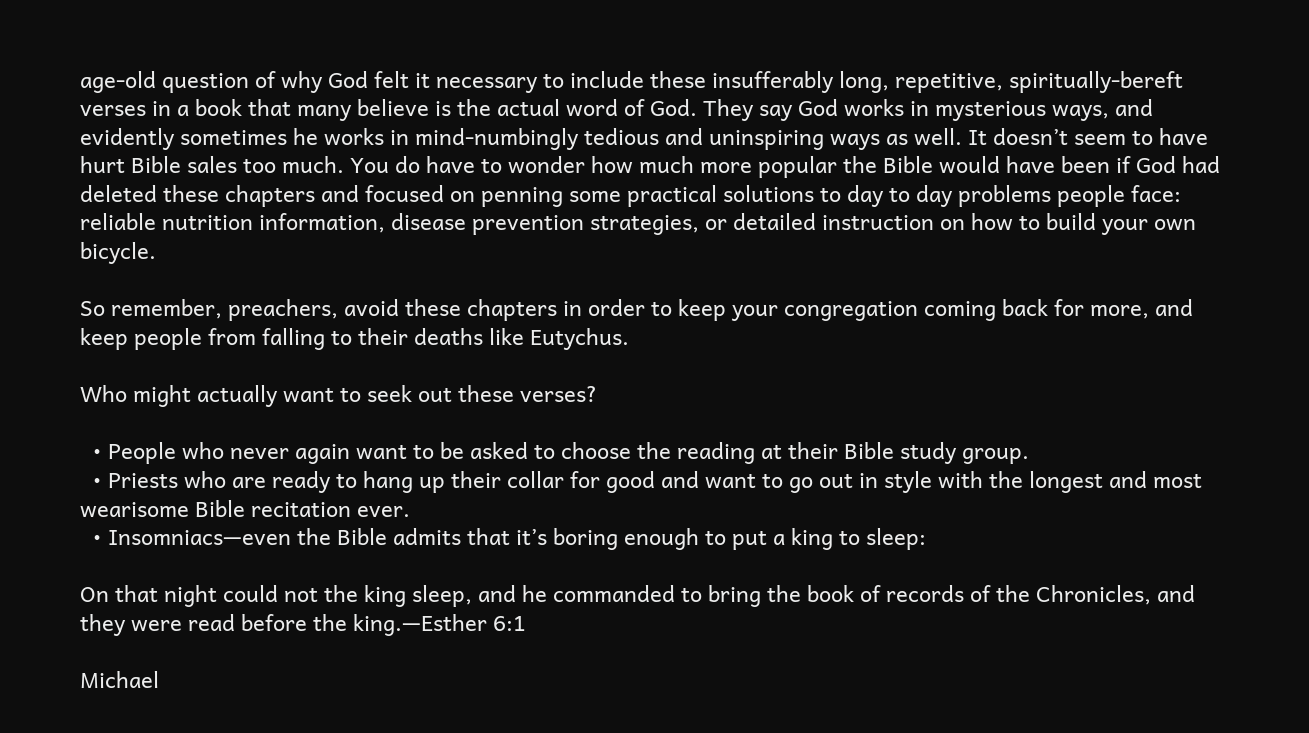age-old question of why God felt it necessary to include these insufferably long, repetitive, spiritually-bereft verses in a book that many believe is the actual word of God. They say God works in mysterious ways, and evidently sometimes he works in mind-numbingly tedious and uninspiring ways as well. It doesn’t seem to have hurt Bible sales too much. You do have to wonder how much more popular the Bible would have been if God had deleted these chapters and focused on penning some practical solutions to day to day problems people face: reliable nutrition information, disease prevention strategies, or detailed instruction on how to build your own bicycle.

So remember, preachers, avoid these chapters in order to keep your congregation coming back for more, and keep people from falling to their deaths like Eutychus.

Who might actually want to seek out these verses?

  • People who never again want to be asked to choose the reading at their Bible study group.
  • Priests who are ready to hang up their collar for good and want to go out in style with the longest and most wearisome Bible recitation ever.
  • Insomniacs—even the Bible admits that it’s boring enough to put a king to sleep:

On that night could not the king sleep, and he commanded to bring the book of records of the Chronicles, and they were read before the king.—Esther 6:1

Michael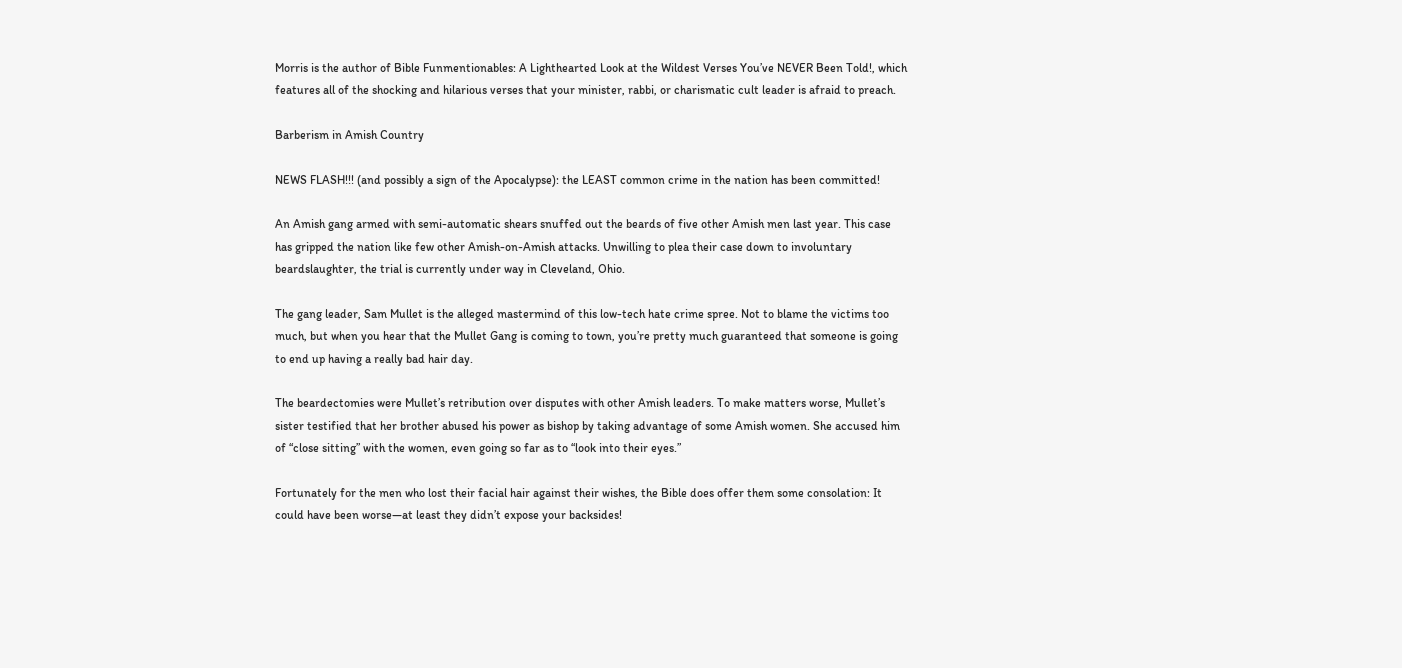Morris is the author of Bible Funmentionables: A Lighthearted Look at the Wildest Verses You’ve NEVER Been Told!, which features all of the shocking and hilarious verses that your minister, rabbi, or charismatic cult leader is afraid to preach.

Barberism in Amish Country

NEWS FLASH!!! (and possibly a sign of the Apocalypse): the LEAST common crime in the nation has been committed!

An Amish gang armed with semi-automatic shears snuffed out the beards of five other Amish men last year. This case has gripped the nation like few other Amish-on-Amish attacks. Unwilling to plea their case down to involuntary beardslaughter, the trial is currently under way in Cleveland, Ohio.

The gang leader, Sam Mullet is the alleged mastermind of this low-tech hate crime spree. Not to blame the victims too much, but when you hear that the Mullet Gang is coming to town, you’re pretty much guaranteed that someone is going to end up having a really bad hair day.

The beardectomies were Mullet’s retribution over disputes with other Amish leaders. To make matters worse, Mullet’s sister testified that her brother abused his power as bishop by taking advantage of some Amish women. She accused him of “close sitting” with the women, even going so far as to “look into their eyes.”

Fortunately for the men who lost their facial hair against their wishes, the Bible does offer them some consolation: It could have been worse—at least they didn’t expose your backsides!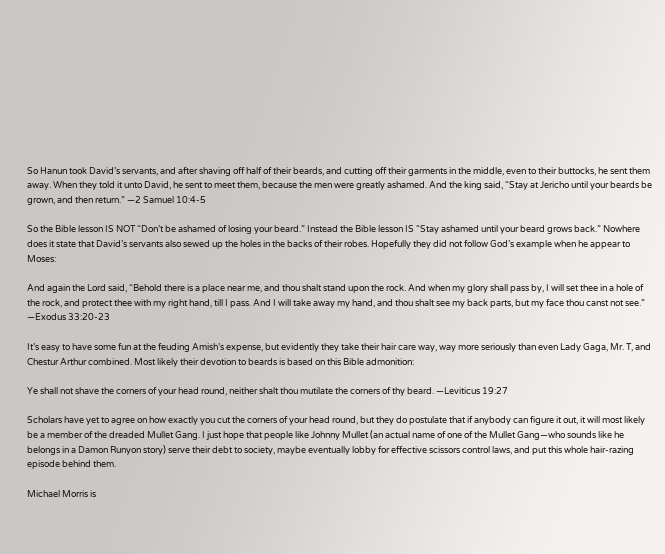So Hanun took David’s servants, and after shaving off half of their beards, and cutting off their garments in the middle, even to their buttocks, he sent them away. When they told it unto David, he sent to meet them, because the men were greatly ashamed. And the king said, “Stay at Jericho until your beards be grown, and then return.” —2 Samuel 10:4-5

So the Bible lesson IS NOT “Don’t be ashamed of losing your beard.” Instead the Bible lesson IS “Stay ashamed until your beard grows back.” Nowhere does it state that David’s servants also sewed up the holes in the backs of their robes. Hopefully they did not follow God’s example when he appear to Moses:

And again the Lord said, “Behold there is a place near me, and thou shalt stand upon the rock. And when my glory shall pass by, I will set thee in a hole of the rock, and protect thee with my right hand, till I pass. And I will take away my hand, and thou shalt see my back parts, but my face thou canst not see.” —Exodus 33:20-23

It’s easy to have some fun at the feuding Amish’s expense, but evidently they take their hair care way, way more seriously than even Lady Gaga, Mr. T, and Chestur Arthur combined. Most likely their devotion to beards is based on this Bible admonition:

Ye shall not shave the corners of your head round, neither shalt thou mutilate the corners of thy beard. —Leviticus 19:27

Scholars have yet to agree on how exactly you cut the corners of your head round, but they do postulate that if anybody can figure it out, it will most likely be a member of the dreaded Mullet Gang. I just hope that people like Johnny Mullet (an actual name of one of the Mullet Gang—who sounds like he belongs in a Damon Runyon story) serve their debt to society, maybe eventually lobby for effective scissors control laws, and put this whole hair-razing episode behind them.

Michael Morris is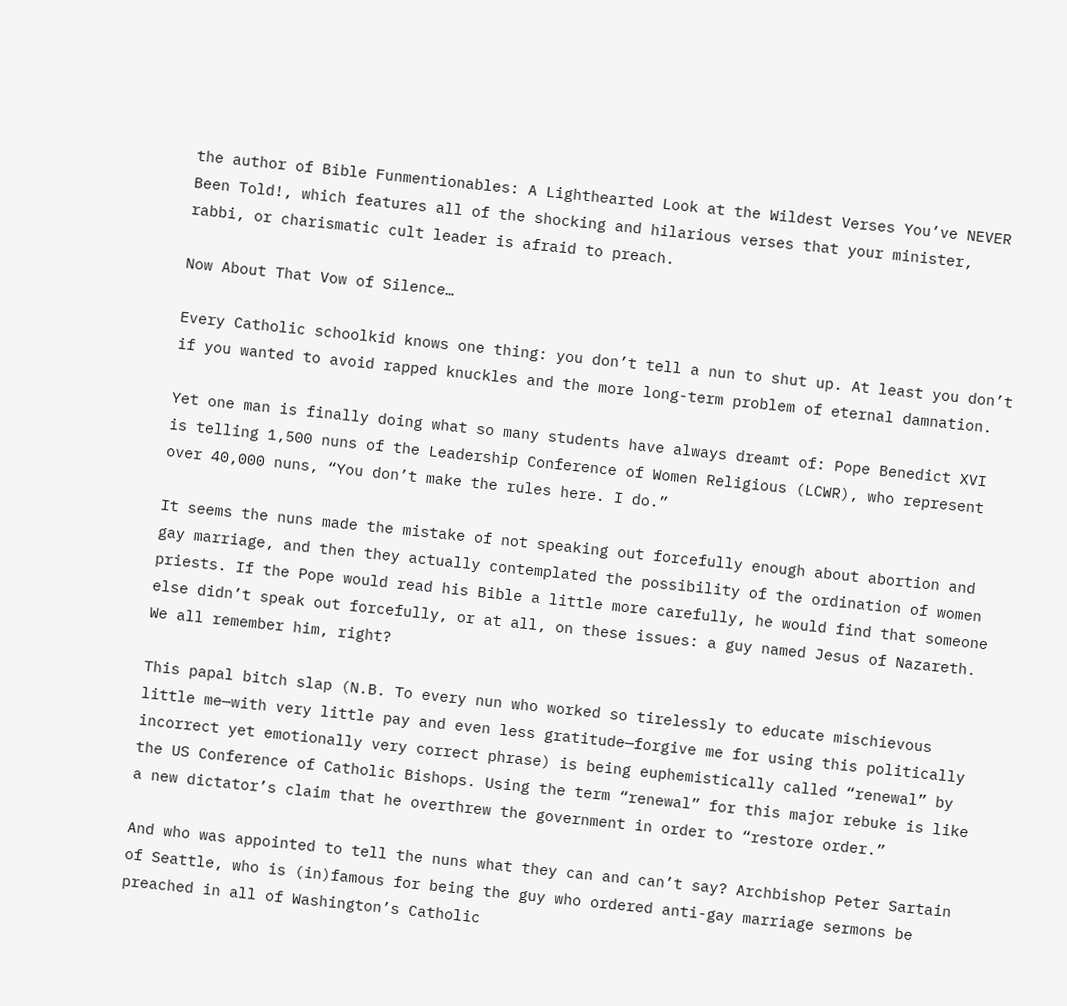the author of Bible Funmentionables: A Lighthearted Look at the Wildest Verses You’ve NEVER Been Told!, which features all of the shocking and hilarious verses that your minister, rabbi, or charismatic cult leader is afraid to preach.

Now About That Vow of Silence…

Every Catholic schoolkid knows one thing: you don’t tell a nun to shut up. At least you don’t if you wanted to avoid rapped knuckles and the more long-term problem of eternal damnation.

Yet one man is finally doing what so many students have always dreamt of: Pope Benedict XVI is telling 1,500 nuns of the Leadership Conference of Women Religious (LCWR), who represent over 40,000 nuns, “You don’t make the rules here. I do.”

It seems the nuns made the mistake of not speaking out forcefully enough about abortion and gay marriage, and then they actually contemplated the possibility of the ordination of women priests. If the Pope would read his Bible a little more carefully, he would find that someone else didn’t speak out forcefully, or at all, on these issues: a guy named Jesus of Nazareth. We all remember him, right?

This papal bitch slap (N.B. To every nun who worked so tirelessly to educate mischievous little me—with very little pay and even less gratitude—forgive me for using this politically incorrect yet emotionally very correct phrase) is being euphemistically called “renewal” by the US Conference of Catholic Bishops. Using the term “renewal” for this major rebuke is like a new dictator’s claim that he overthrew the government in order to “restore order.”

And who was appointed to tell the nuns what they can and can’t say? Archbishop Peter Sartain of Seattle, who is (in)famous for being the guy who ordered anti-gay marriage sermons be preached in all of Washington’s Catholic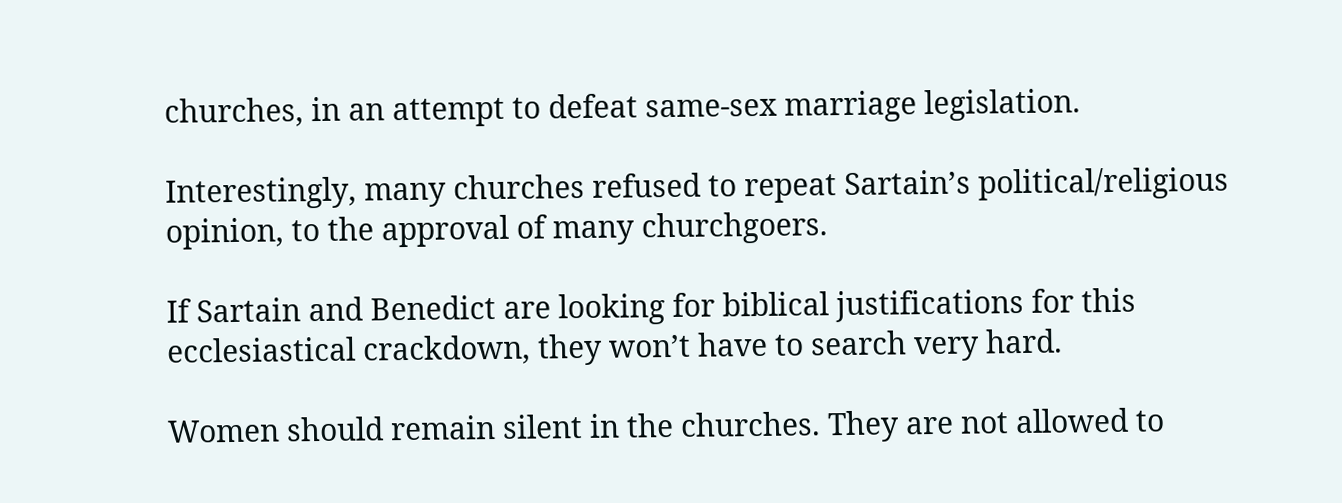churches, in an attempt to defeat same-sex marriage legislation.

Interestingly, many churches refused to repeat Sartain’s political/religious opinion, to the approval of many churchgoers.

If Sartain and Benedict are looking for biblical justifications for this ecclesiastical crackdown, they won’t have to search very hard.

Women should remain silent in the churches. They are not allowed to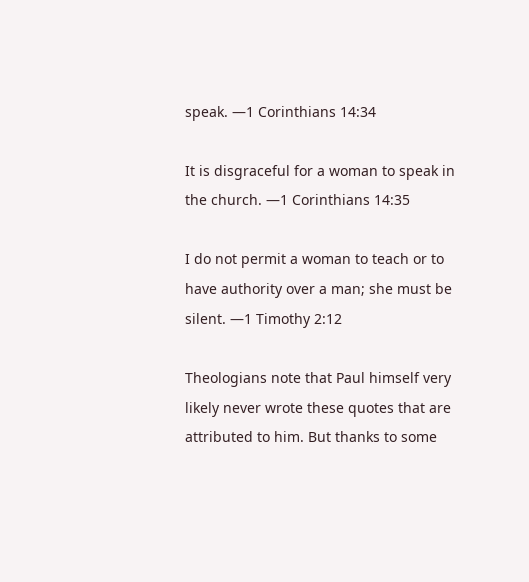speak. —1 Corinthians 14:34

It is disgraceful for a woman to speak in the church. —1 Corinthians 14:35

I do not permit a woman to teach or to have authority over a man; she must be silent. —1 Timothy 2:12

Theologians note that Paul himself very likely never wrote these quotes that are attributed to him. But thanks to some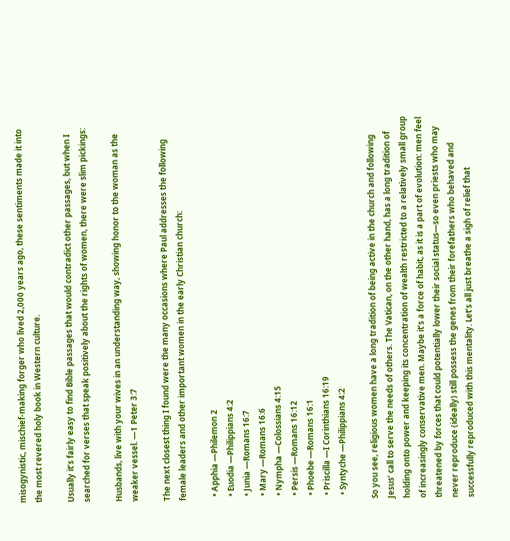misogynistic, mischief-making forger who lived 2,000 years ago, these sentiments made it into the most revered holy book in Western culture.

Usually it’s fairly easy to find Bible passages that would contradict other passages, but when I searched for verses that speak positively about the rights of women, there were slim pickings:

Husbands, live with your wives in an understanding way, showing honor to the woman as the weaker vessel. —1 Peter 3:7

The next closest thing I found were the many occasions where Paul addresses the following female leaders and other important women in the early Christian church:

  • Apphia —Philemon 2
  • Euodia —Philippians 4:2
  • Junia —Romans 16:7
  • Mary —Romans 16:6
  • Nympha —Colossians 4:15
  • Persis —Romans 16:12
  • Phoebe —Romans 16:1
  • Priscilla —I Corinthians 16:19
  • Syntyche —Philippians 4:2

So you see, religious women have a long tradition of being active in the church and following Jesus’ call to serve the needs of others. The Vatican, on the other hand, has a long tradition of holding onto power and keeping its concentration of wealth restricted to a relatively small group of increasingly conservative men. Maybe it’s a force of habit, as it is a part of evolution: men feel threatened by forces that could potentially lower their social status—so even priests who may never reproduce (ideally) still possess the genes from their forefathers who behaved and successfully reproduced with this mentality. Let’s all just breathe a sigh of relief that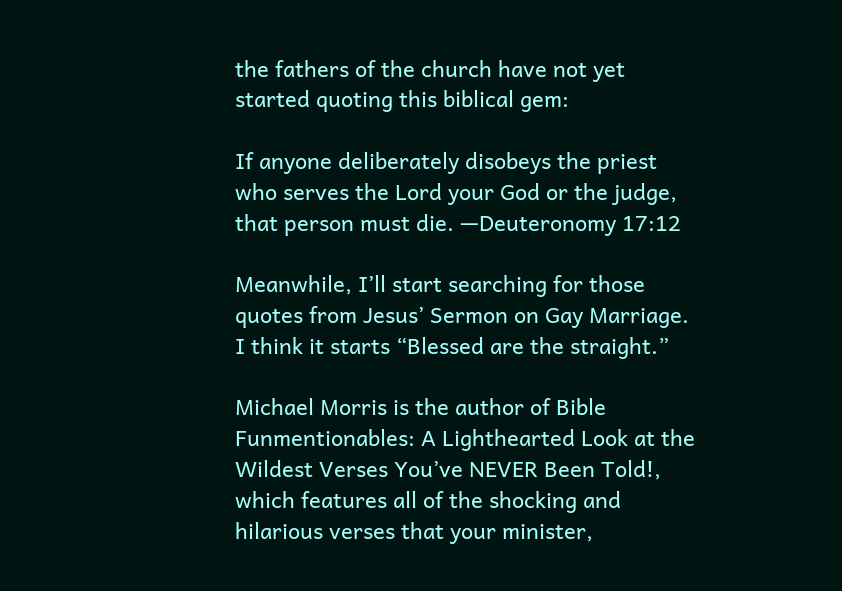the fathers of the church have not yet started quoting this biblical gem:

If anyone deliberately disobeys the priest who serves the Lord your God or the judge, that person must die. —Deuteronomy 17:12

Meanwhile, I’ll start searching for those quotes from Jesus’ Sermon on Gay Marriage. I think it starts “Blessed are the straight.”

Michael Morris is the author of Bible Funmentionables: A Lighthearted Look at the Wildest Verses You’ve NEVER Been Told!, which features all of the shocking and hilarious verses that your minister,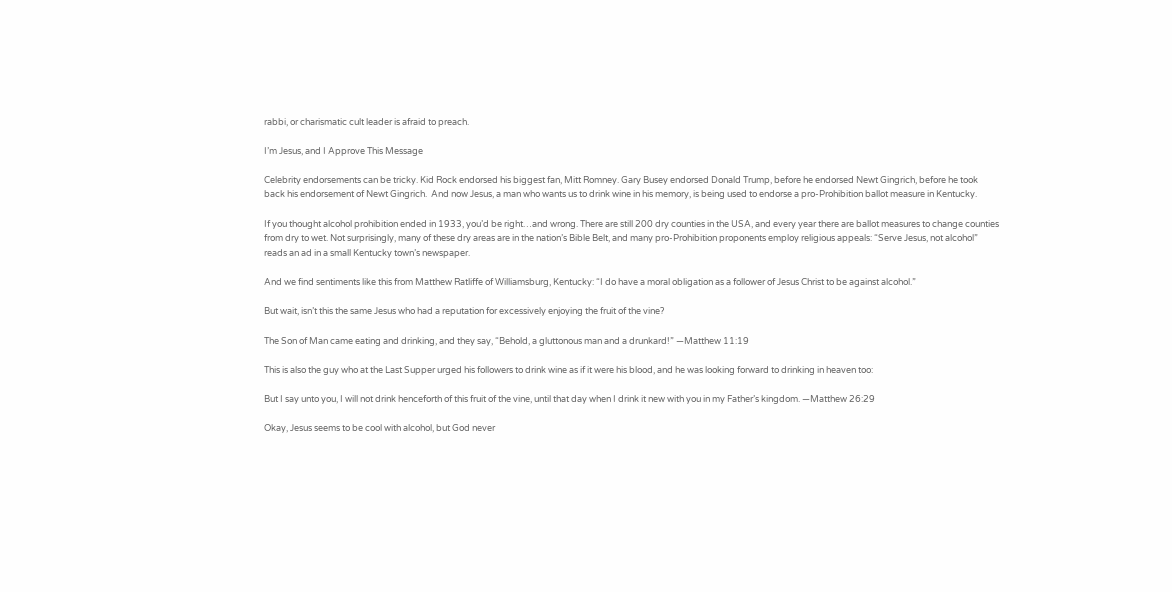rabbi, or charismatic cult leader is afraid to preach.

I’m Jesus, and I Approve This Message

Celebrity endorsements can be tricky. Kid Rock endorsed his biggest fan, Mitt Romney. Gary Busey endorsed Donald Trump, before he endorsed Newt Gingrich, before he took back his endorsement of Newt Gingrich.  And now Jesus, a man who wants us to drink wine in his memory, is being used to endorse a pro-Prohibition ballot measure in Kentucky.

If you thought alcohol prohibition ended in 1933, you’d be right…and wrong. There are still 200 dry counties in the USA, and every year there are ballot measures to change counties from dry to wet. Not surprisingly, many of these dry areas are in the nation’s Bible Belt, and many pro-Prohibition proponents employ religious appeals: “Serve Jesus, not alcohol” reads an ad in a small Kentucky town’s newspaper.

And we find sentiments like this from Matthew Ratliffe of Williamsburg, Kentucky: “I do have a moral obligation as a follower of Jesus Christ to be against alcohol.”

But wait, isn’t this the same Jesus who had a reputation for excessively enjoying the fruit of the vine?

The Son of Man came eating and drinking, and they say, “Behold, a gluttonous man and a drunkard!” —Matthew 11:19

This is also the guy who at the Last Supper urged his followers to drink wine as if it were his blood, and he was looking forward to drinking in heaven too:

But I say unto you, I will not drink henceforth of this fruit of the vine, until that day when I drink it new with you in my Father’s kingdom. —Matthew 26:29

Okay, Jesus seems to be cool with alcohol, but God never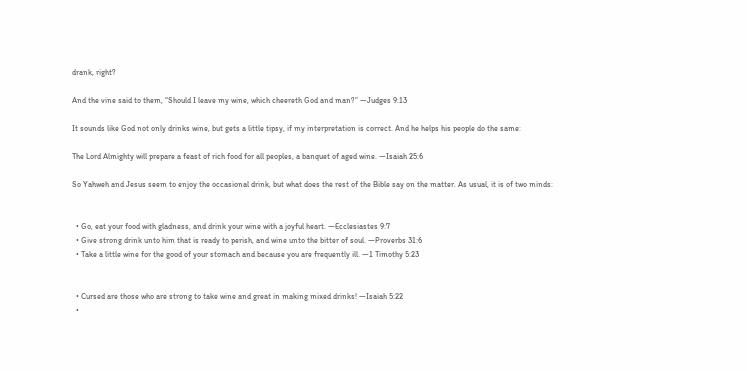drank, right?

And the vine said to them, “Should I leave my wine, which cheereth God and man?” —Judges 9:13

It sounds like God not only drinks wine, but gets a little tipsy, if my interpretation is correct. And he helps his people do the same:

The Lord Almighty will prepare a feast of rich food for all peoples, a banquet of aged wine. —Isaiah 25:6

So Yahweh and Jesus seem to enjoy the occasional drink, but what does the rest of the Bible say on the matter. As usual, it is of two minds:


  • Go, eat your food with gladness, and drink your wine with a joyful heart. —Ecclesiastes 9:7
  • Give strong drink unto him that is ready to perish, and wine unto the bitter of soul. —Proverbs 31:6
  • Take a little wine for the good of your stomach and because you are frequently ill. —1 Timothy 5:23


  • Cursed are those who are strong to take wine and great in making mixed drinks! —Isaiah 5:22
  •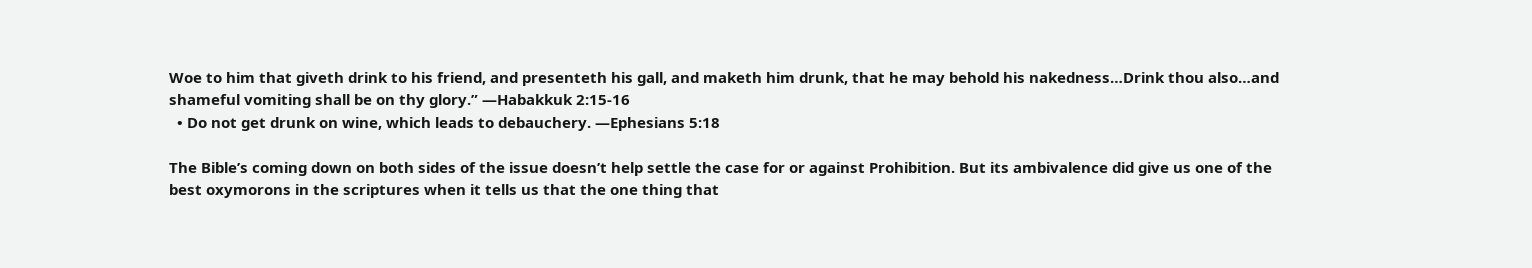Woe to him that giveth drink to his friend, and presenteth his gall, and maketh him drunk, that he may behold his nakedness…Drink thou also…and shameful vomiting shall be on thy glory.” —Habakkuk 2:15-16
  • Do not get drunk on wine, which leads to debauchery. —Ephesians 5:18

The Bible’s coming down on both sides of the issue doesn’t help settle the case for or against Prohibition. But its ambivalence did give us one of the best oxymorons in the scriptures when it tells us that the one thing that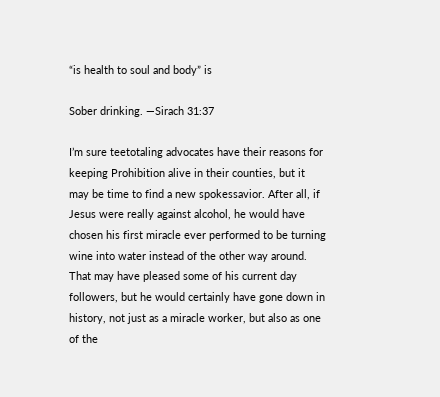“is health to soul and body” is

Sober drinking. —Sirach 31:37

I’m sure teetotaling advocates have their reasons for keeping Prohibition alive in their counties, but it may be time to find a new spokessavior. After all, if Jesus were really against alcohol, he would have chosen his first miracle ever performed to be turning wine into water instead of the other way around. That may have pleased some of his current day followers, but he would certainly have gone down in history, not just as a miracle worker, but also as one of the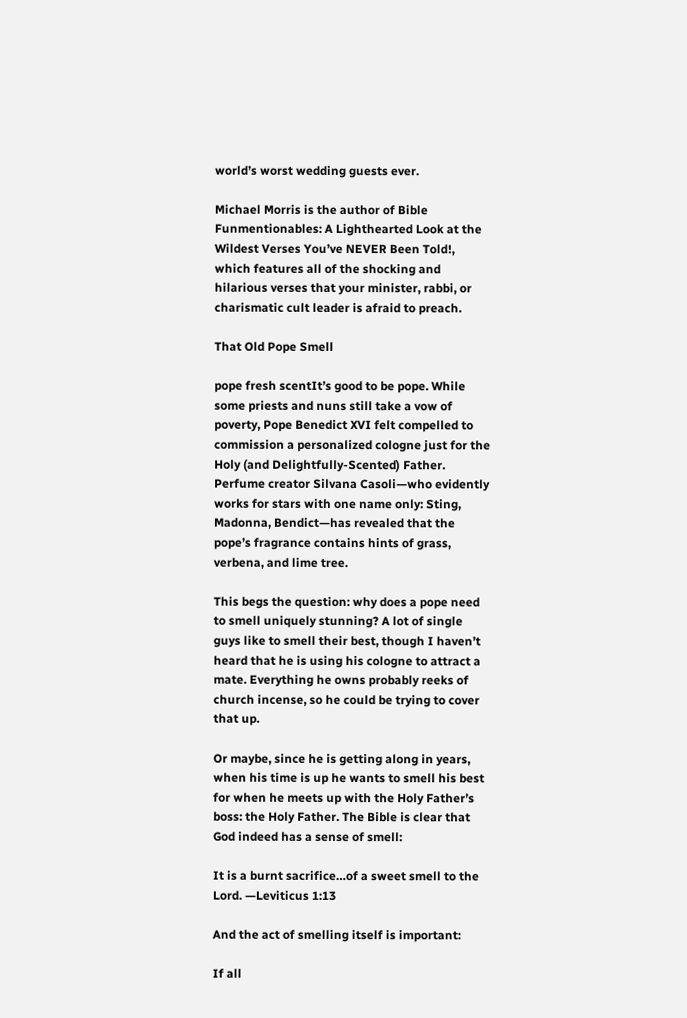world’s worst wedding guests ever.

Michael Morris is the author of Bible Funmentionables: A Lighthearted Look at the Wildest Verses You’ve NEVER Been Told!, which features all of the shocking and hilarious verses that your minister, rabbi, or charismatic cult leader is afraid to preach.

That Old Pope Smell

pope fresh scentIt’s good to be pope. While some priests and nuns still take a vow of poverty, Pope Benedict XVI felt compelled to commission a personalized cologne just for the Holy (and Delightfully-Scented) Father. Perfume creator Silvana Casoli—who evidently works for stars with one name only: Sting, Madonna, Bendict—has revealed that the pope’s fragrance contains hints of grass, verbena, and lime tree.

This begs the question: why does a pope need to smell uniquely stunning? A lot of single guys like to smell their best, though I haven’t heard that he is using his cologne to attract a mate. Everything he owns probably reeks of church incense, so he could be trying to cover that up.

Or maybe, since he is getting along in years, when his time is up he wants to smell his best for when he meets up with the Holy Father’s boss: the Holy Father. The Bible is clear that God indeed has a sense of smell:

It is a burnt sacrifice…of a sweet smell to the Lord. —Leviticus 1:13

And the act of smelling itself is important:

If all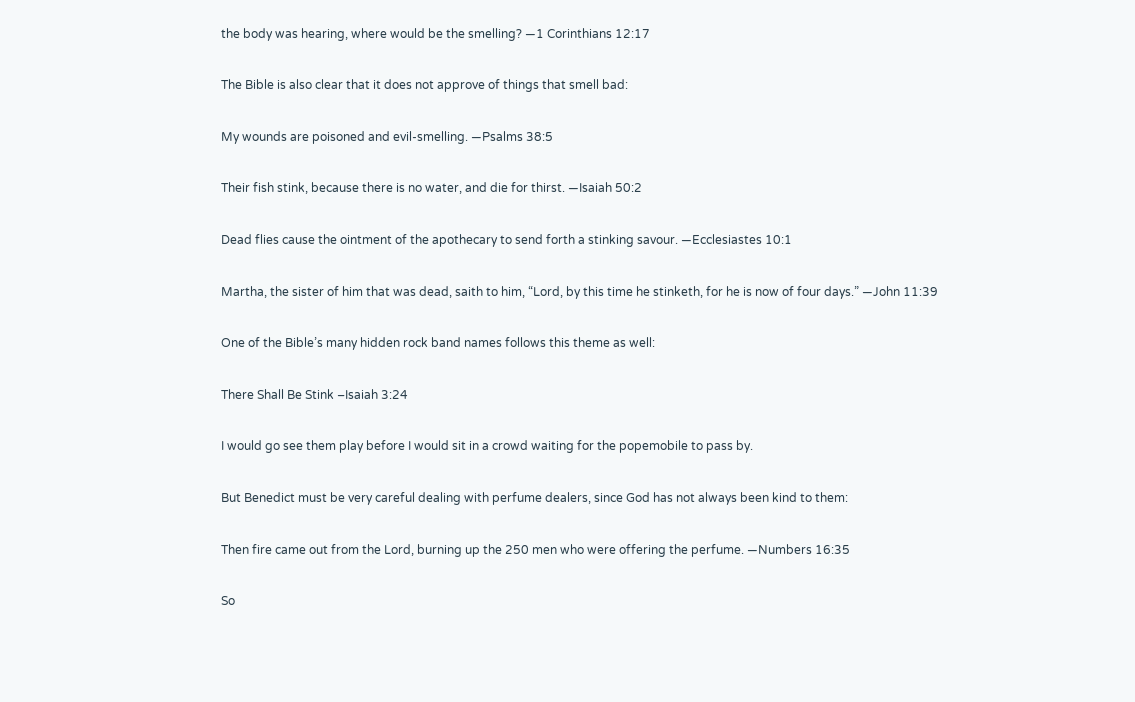the body was hearing, where would be the smelling? —1 Corinthians 12:17

The Bible is also clear that it does not approve of things that smell bad:

My wounds are poisoned and evil-smelling. —Psalms 38:5

Their fish stink, because there is no water, and die for thirst. —Isaiah 50:2

Dead flies cause the ointment of the apothecary to send forth a stinking savour. —Ecclesiastes 10:1

Martha, the sister of him that was dead, saith to him, “Lord, by this time he stinketh, for he is now of four days.” —John 11:39

One of the Bible’s many hidden rock band names follows this theme as well:

There Shall Be Stink –Isaiah 3:24

I would go see them play before I would sit in a crowd waiting for the popemobile to pass by.

But Benedict must be very careful dealing with perfume dealers, since God has not always been kind to them:

Then fire came out from the Lord, burning up the 250 men who were offering the perfume. —Numbers 16:35

So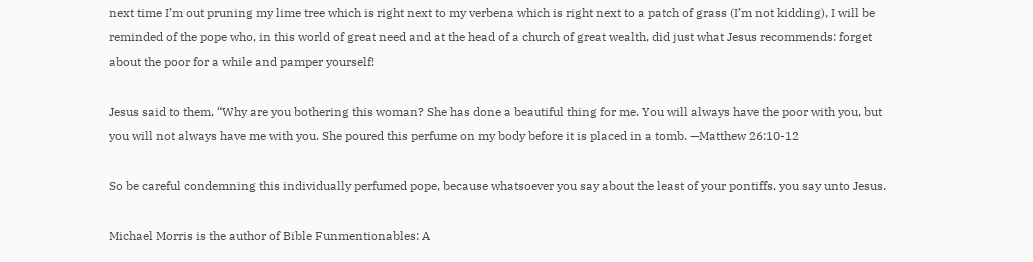next time I’m out pruning my lime tree which is right next to my verbena which is right next to a patch of grass (I’m not kidding), I will be reminded of the pope who, in this world of great need and at the head of a church of great wealth, did just what Jesus recommends: forget about the poor for a while and pamper yourself!

Jesus said to them, “Why are you bothering this woman? She has done a beautiful thing for me. You will always have the poor with you, but you will not always have me with you. She poured this perfume on my body before it is placed in a tomb. —Matthew 26:10-12

So be careful condemning this individually perfumed pope, because whatsoever you say about the least of your pontiffs, you say unto Jesus.

Michael Morris is the author of Bible Funmentionables: A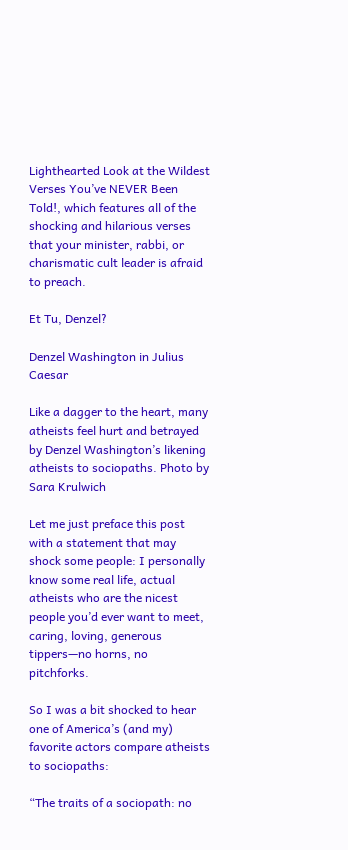Lighthearted Look at the Wildest Verses You’ve NEVER Been Told!, which features all of the shocking and hilarious verses that your minister, rabbi, or charismatic cult leader is afraid to preach.

Et Tu, Denzel?

Denzel Washington in Julius Caesar

Like a dagger to the heart, many atheists feel hurt and betrayed by Denzel Washington’s likening atheists to sociopaths. Photo by Sara Krulwich

Let me just preface this post with a statement that may shock some people: I personally know some real life, actual atheists who are the nicest people you’d ever want to meet, caring, loving, generous tippers—no horns, no pitchforks.

So I was a bit shocked to hear one of America’s (and my) favorite actors compare atheists to sociopaths:

“The traits of a sociopath: no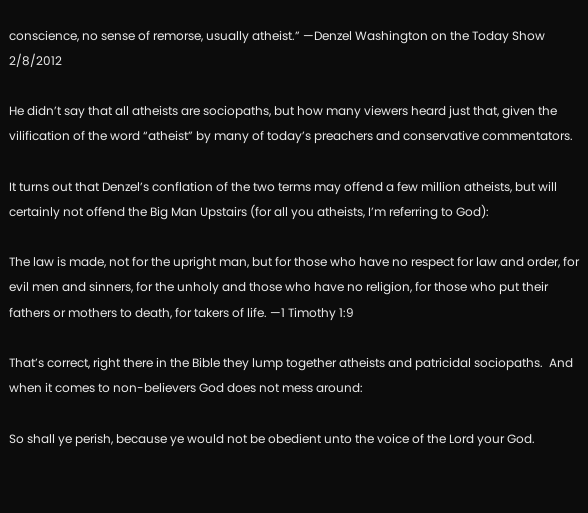conscience, no sense of remorse, usually atheist.” —Denzel Washington on the Today Show 2/8/2012

He didn’t say that all atheists are sociopaths, but how many viewers heard just that, given the vilification of the word “atheist” by many of today’s preachers and conservative commentators.

It turns out that Denzel’s conflation of the two terms may offend a few million atheists, but will certainly not offend the Big Man Upstairs (for all you atheists, I’m referring to God):

The law is made, not for the upright man, but for those who have no respect for law and order, for evil men and sinners, for the unholy and those who have no religion, for those who put their fathers or mothers to death, for takers of life. —1 Timothy 1:9

That’s correct, right there in the Bible they lump together atheists and patricidal sociopaths.  And when it comes to non-believers God does not mess around:

So shall ye perish, because ye would not be obedient unto the voice of the Lord your God.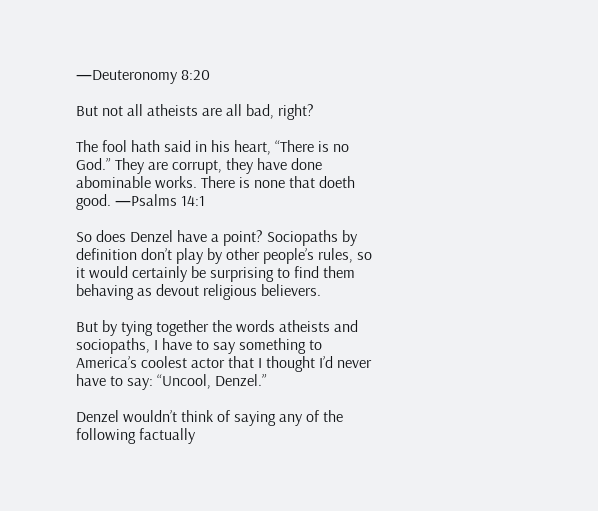—Deuteronomy 8:20

But not all atheists are all bad, right?

The fool hath said in his heart, “There is no God.” They are corrupt, they have done abominable works. There is none that doeth good. —Psalms 14:1

So does Denzel have a point? Sociopaths by definition don’t play by other people’s rules, so it would certainly be surprising to find them behaving as devout religious believers.

But by tying together the words atheists and sociopaths, I have to say something to  America’s coolest actor that I thought I’d never have to say: “Uncool, Denzel.”

Denzel wouldn’t think of saying any of the following factually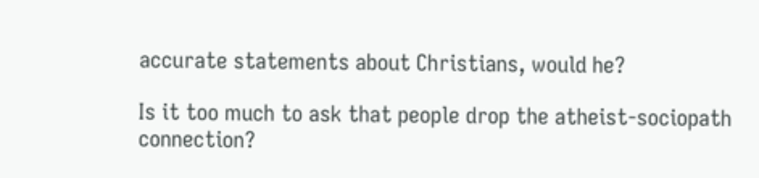accurate statements about Christians, would he?

Is it too much to ask that people drop the atheist-sociopath connection?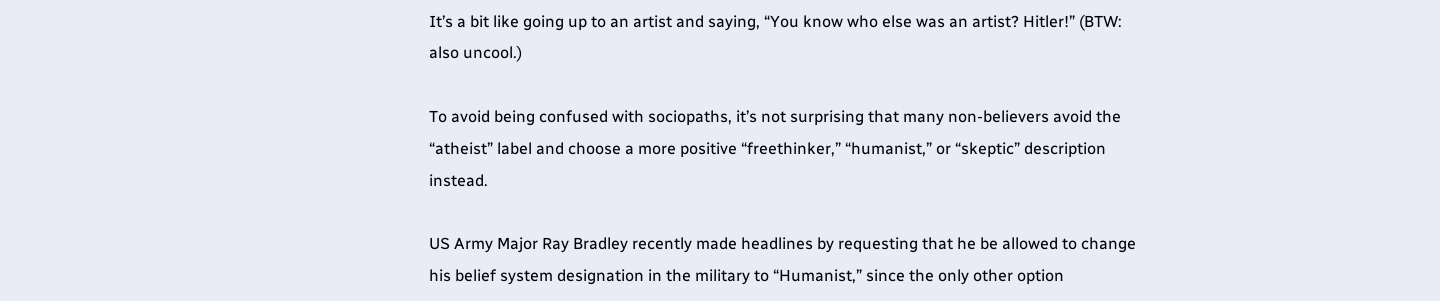It’s a bit like going up to an artist and saying, “You know who else was an artist? Hitler!” (BTW: also uncool.)

To avoid being confused with sociopaths, it’s not surprising that many non-believers avoid the “atheist” label and choose a more positive “freethinker,” “humanist,” or “skeptic” description instead.

US Army Major Ray Bradley recently made headlines by requesting that he be allowed to change his belief system designation in the military to “Humanist,” since the only other option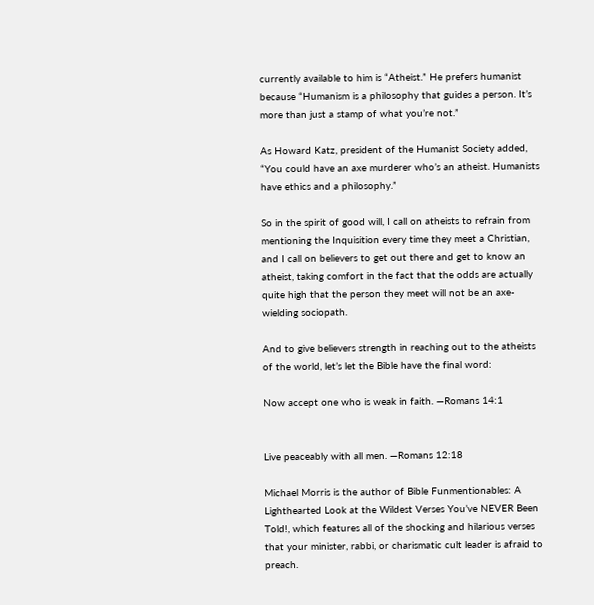currently available to him is “Atheist.” He prefers humanist because “Humanism is a philosophy that guides a person. It’s more than just a stamp of what you’re not.”

As Howard Katz, president of the Humanist Society added, “You could have an axe murderer who’s an atheist. Humanists have ethics and a philosophy.”

So in the spirit of good will, I call on atheists to refrain from mentioning the Inquisition every time they meet a Christian, and I call on believers to get out there and get to know an atheist, taking comfort in the fact that the odds are actually quite high that the person they meet will not be an axe-wielding sociopath.

And to give believers strength in reaching out to the atheists of the world, let’s let the Bible have the final word:

Now accept one who is weak in faith. —Romans 14:1


Live peaceably with all men. —Romans 12:18

Michael Morris is the author of Bible Funmentionables: A Lighthearted Look at the Wildest Verses You’ve NEVER Been Told!, which features all of the shocking and hilarious verses that your minister, rabbi, or charismatic cult leader is afraid to preach.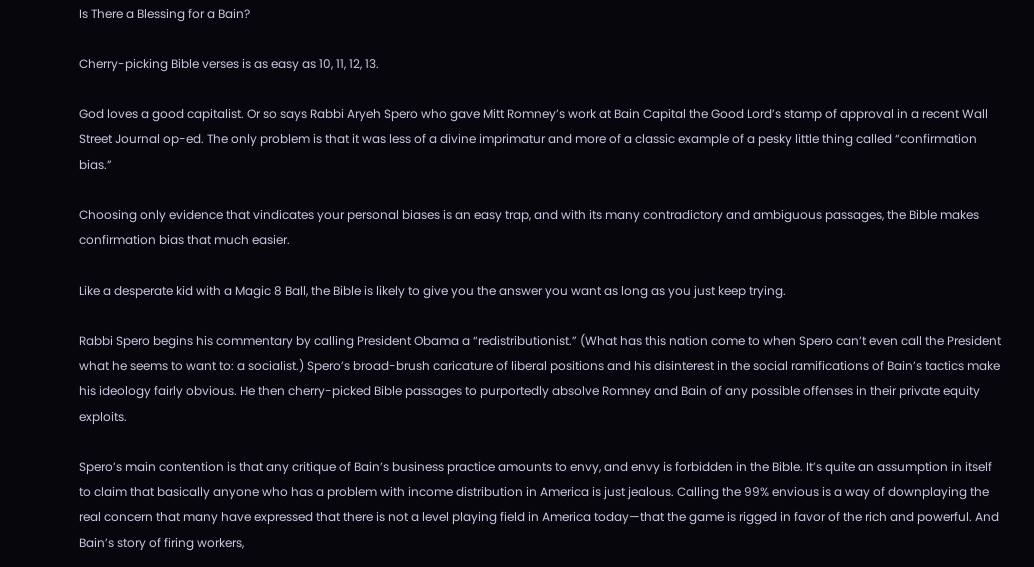Is There a Blessing for a Bain?

Cherry-picking Bible verses is as easy as 10, 11, 12, 13.

God loves a good capitalist. Or so says Rabbi Aryeh Spero who gave Mitt Romney’s work at Bain Capital the Good Lord’s stamp of approval in a recent Wall Street Journal op-ed. The only problem is that it was less of a divine imprimatur and more of a classic example of a pesky little thing called “confirmation bias.”

Choosing only evidence that vindicates your personal biases is an easy trap, and with its many contradictory and ambiguous passages, the Bible makes confirmation bias that much easier.

Like a desperate kid with a Magic 8 Ball, the Bible is likely to give you the answer you want as long as you just keep trying.

Rabbi Spero begins his commentary by calling President Obama a “redistributionist.” (What has this nation come to when Spero can’t even call the President what he seems to want to: a socialist.) Spero’s broad-brush caricature of liberal positions and his disinterest in the social ramifications of Bain’s tactics make his ideology fairly obvious. He then cherry-picked Bible passages to purportedly absolve Romney and Bain of any possible offenses in their private equity exploits.

Spero’s main contention is that any critique of Bain’s business practice amounts to envy, and envy is forbidden in the Bible. It’s quite an assumption in itself to claim that basically anyone who has a problem with income distribution in America is just jealous. Calling the 99% envious is a way of downplaying the real concern that many have expressed that there is not a level playing field in America today—that the game is rigged in favor of the rich and powerful. And Bain’s story of firing workers,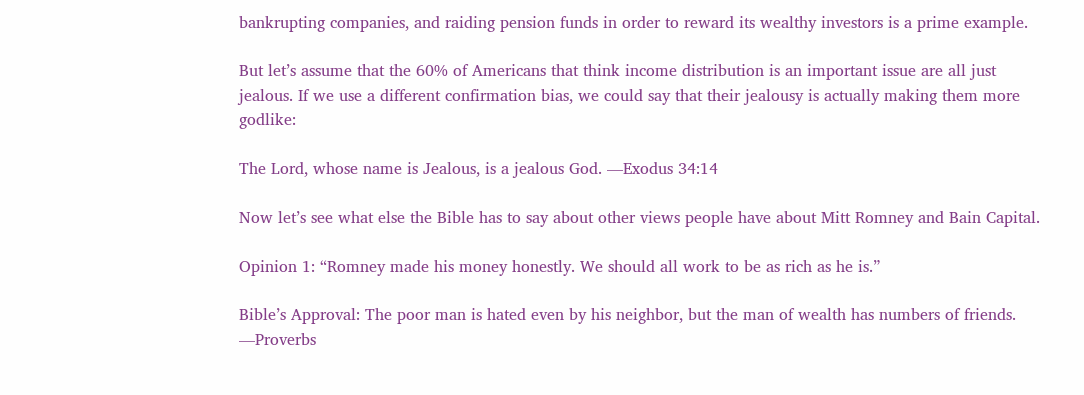bankrupting companies, and raiding pension funds in order to reward its wealthy investors is a prime example.

But let’s assume that the 60% of Americans that think income distribution is an important issue are all just jealous. If we use a different confirmation bias, we could say that their jealousy is actually making them more godlike:

The Lord, whose name is Jealous, is a jealous God. —Exodus 34:14

Now let’s see what else the Bible has to say about other views people have about Mitt Romney and Bain Capital.

Opinion 1: “Romney made his money honestly. We should all work to be as rich as he is.”

Bible’s Approval: The poor man is hated even by his neighbor, but the man of wealth has numbers of friends. —Proverbs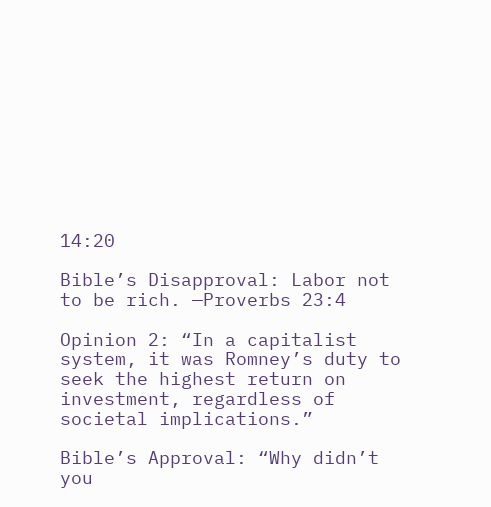14:20

Bible’s Disapproval: Labor not to be rich. —Proverbs 23:4

Opinion 2: “In a capitalist system, it was Romney’s duty to seek the highest return on investment, regardless of societal implications.”

Bible’s Approval: “Why didn’t you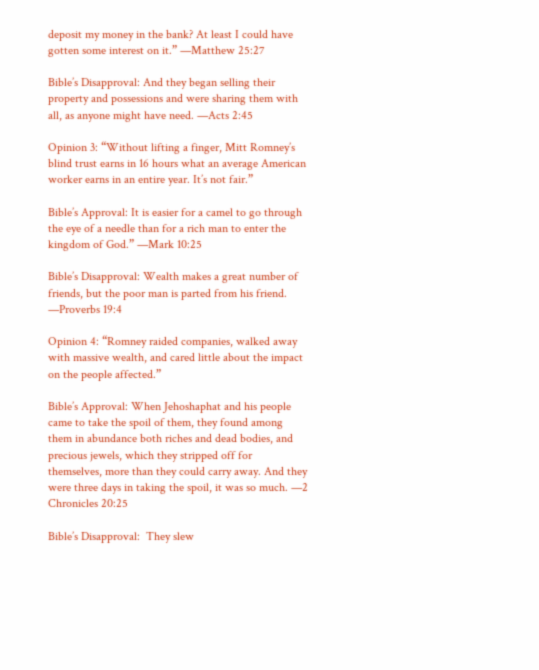deposit my money in the bank? At least I could have gotten some interest on it.” —Matthew 25:27

Bible’s Disapproval: And they began selling their property and possessions and were sharing them with all, as anyone might have need. —Acts 2:45

Opinion 3: “Without lifting a finger, Mitt Romney’s blind trust earns in 16 hours what an average American worker earns in an entire year. It’s not fair.”

Bible’s Approval: It is easier for a camel to go through the eye of a needle than for a rich man to enter the kingdom of God.” —Mark 10:25

Bible’s Disapproval: Wealth makes a great number of friends, but the poor man is parted from his friend. —Proverbs 19:4

Opinion 4: “Romney raided companies, walked away with massive wealth, and cared little about the impact on the people affected.”

Bible’s Approval: When Jehoshaphat and his people came to take the spoil of them, they found among them in abundance both riches and dead bodies, and precious jewels, which they stripped off for themselves, more than they could carry away. And they were three days in taking the spoil, it was so much. —2 Chronicles 20:25

Bible’s Disapproval:  They slew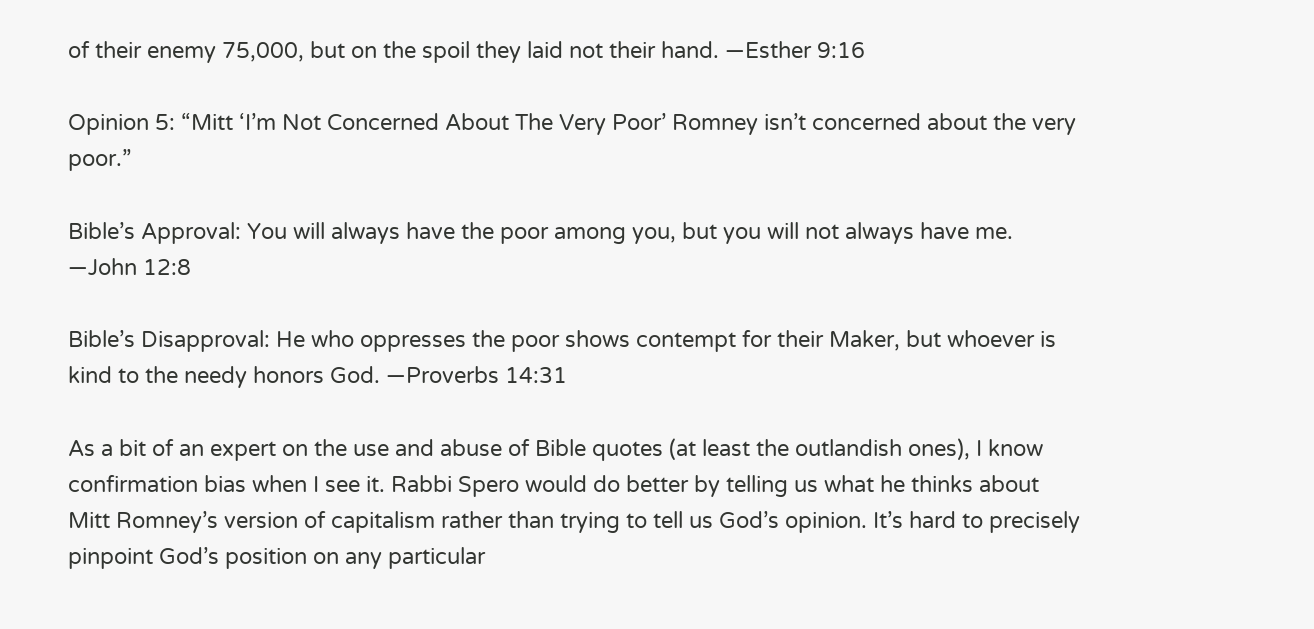of their enemy 75,000, but on the spoil they laid not their hand. —Esther 9:16

Opinion 5: “Mitt ‘I’m Not Concerned About The Very Poor’ Romney isn’t concerned about the very poor.”

Bible’s Approval: You will always have the poor among you, but you will not always have me. —John 12:8

Bible’s Disapproval: He who oppresses the poor shows contempt for their Maker, but whoever is kind to the needy honors God. —Proverbs 14:31

As a bit of an expert on the use and abuse of Bible quotes (at least the outlandish ones), I know confirmation bias when I see it. Rabbi Spero would do better by telling us what he thinks about Mitt Romney’s version of capitalism rather than trying to tell us God’s opinion. It’s hard to precisely pinpoint God’s position on any particular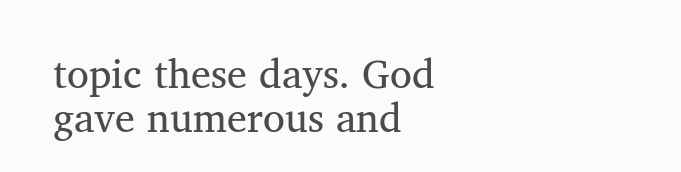topic these days. God gave numerous and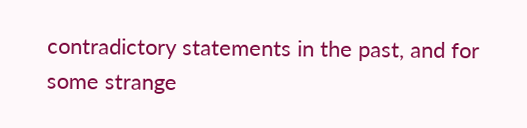contradictory statements in the past, and for some strange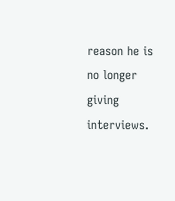reason he is no longer giving interviews.